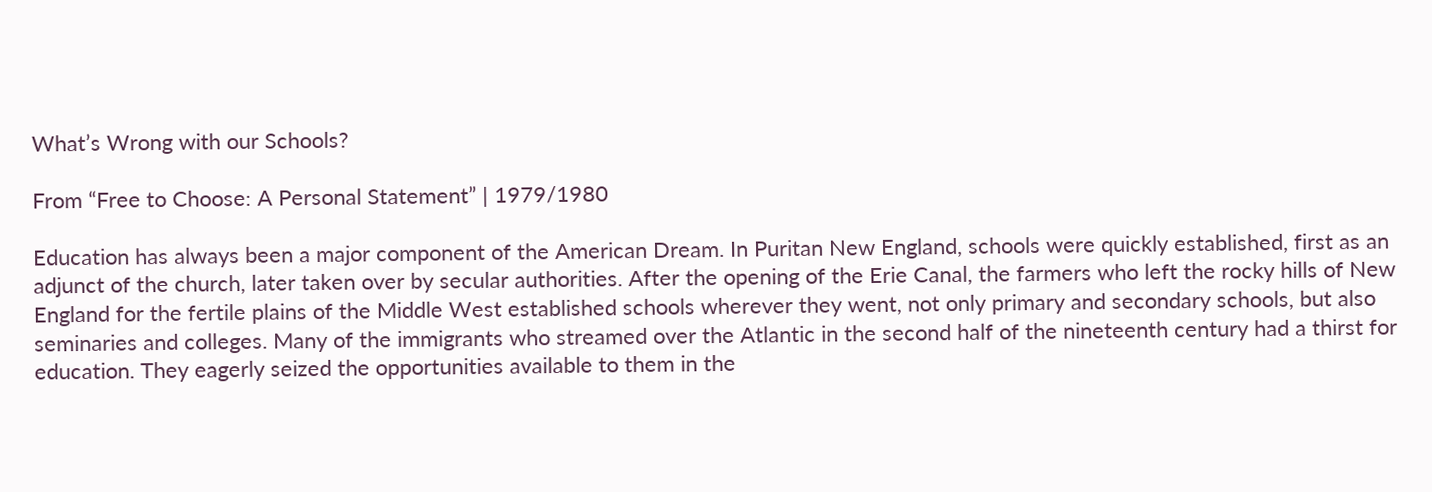What’s Wrong with our Schools?

From “Free to Choose: A Personal Statement” | 1979/1980

Education has always been a major component of the American Dream. In Puritan New England, schools were quickly established, first as an adjunct of the church, later taken over by secular authorities. After the opening of the Erie Canal, the farmers who left the rocky hills of New England for the fertile plains of the Middle West established schools wherever they went, not only primary and secondary schools, but also seminaries and colleges. Many of the immigrants who streamed over the Atlantic in the second half of the nineteenth century had a thirst for education. They eagerly seized the opportunities available to them in the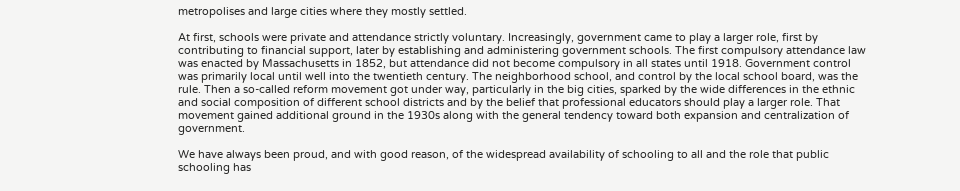metropolises and large cities where they mostly settled.

At first, schools were private and attendance strictly voluntary. Increasingly, government came to play a larger role, first by contributing to financial support, later by establishing and administering government schools. The first compulsory attendance law was enacted by Massachusetts in 1852, but attendance did not become compulsory in all states until 1918. Government control was primarily local until well into the twentieth century. The neighborhood school, and control by the local school board, was the rule. Then a so-called reform movement got under way, particularly in the big cities, sparked by the wide differences in the ethnic and social composition of different school districts and by the belief that professional educators should play a larger role. That movement gained additional ground in the 1930s along with the general tendency toward both expansion and centralization of government.

We have always been proud, and with good reason, of the widespread availability of schooling to all and the role that public schooling has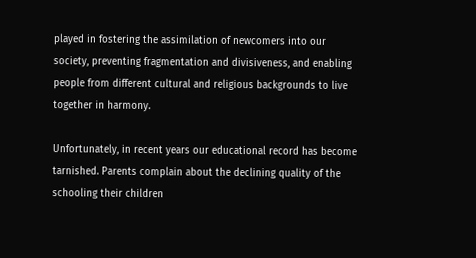played in fostering the assimilation of newcomers into our society, preventing fragmentation and divisiveness, and enabling people from different cultural and religious backgrounds to live together in harmony.

Unfortunately, in recent years our educational record has become tarnished. Parents complain about the declining quality of the schooling their children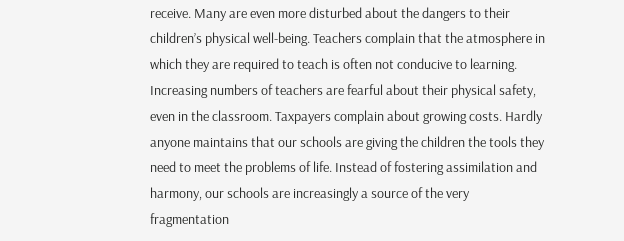receive. Many are even more disturbed about the dangers to their children’s physical well-being. Teachers complain that the atmosphere in which they are required to teach is often not conducive to learning. Increasing numbers of teachers are fearful about their physical safety, even in the classroom. Taxpayers complain about growing costs. Hardly anyone maintains that our schools are giving the children the tools they need to meet the problems of life. Instead of fostering assimilation and harmony, our schools are increasingly a source of the very fragmentation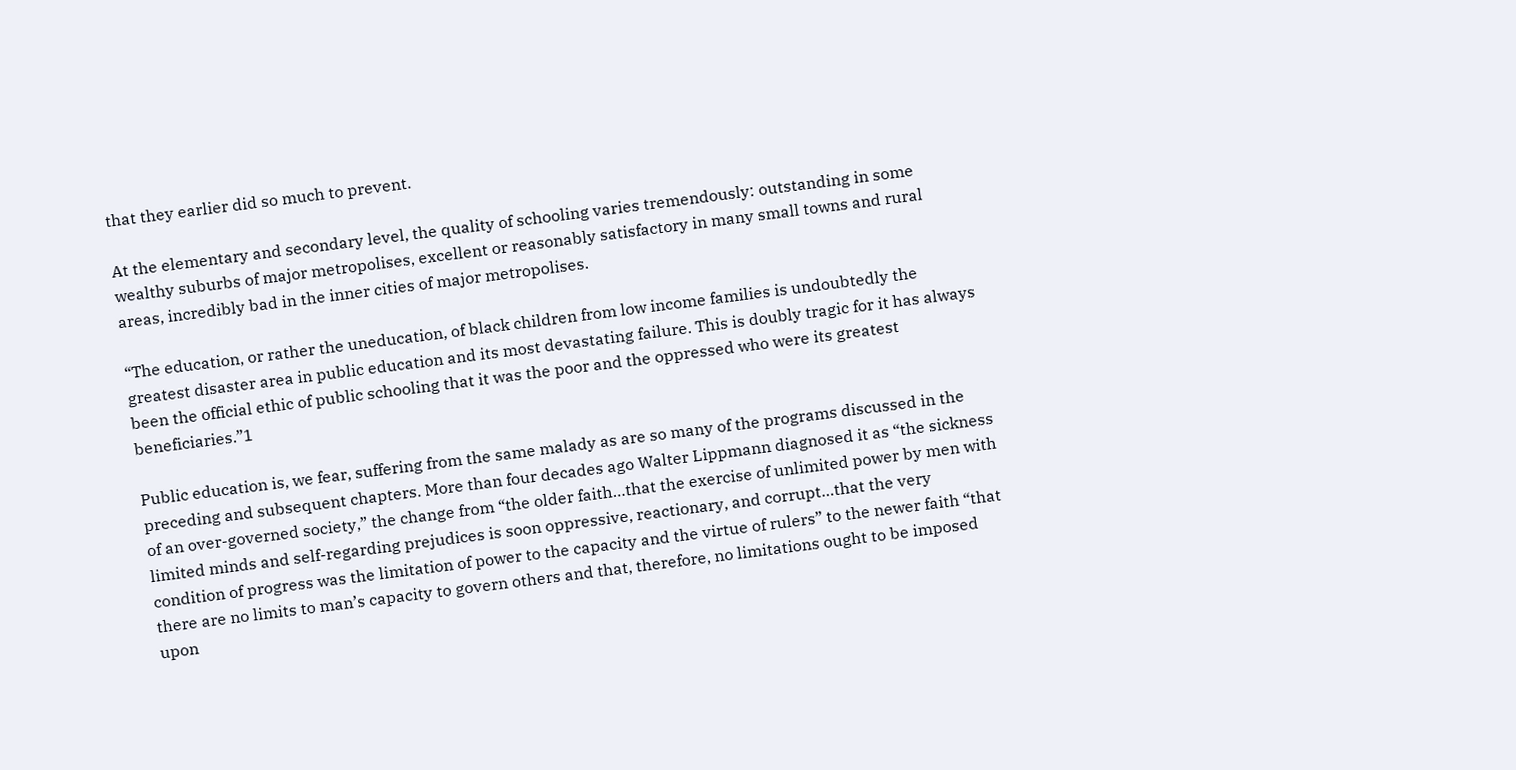that they earlier did so much to prevent.

At the elementary and secondary level, the quality of schooling varies tremendously: outstanding in some wealthy suburbs of major metropolises, excellent or reasonably satisfactory in many small towns and rural areas, incredibly bad in the inner cities of major metropolises.

“The education, or rather the uneducation, of black children from low income families is undoubtedly the greatest disaster area in public education and its most devastating failure. This is doubly tragic for it has always been the official ethic of public schooling that it was the poor and the oppressed who were its greatest beneficiaries.”1

Public education is, we fear, suffering from the same malady as are so many of the programs discussed in the preceding and subsequent chapters. More than four decades ago Walter Lippmann diagnosed it as “the sickness of an over-governed society,” the change from “the older faith…that the exercise of unlimited power by men with limited minds and self-regarding prejudices is soon oppressive, reactionary, and corrupt…that the very condition of progress was the limitation of power to the capacity and the virtue of rulers” to the newer faith “that there are no limits to man’s capacity to govern others and that, therefore, no limitations ought to be imposed upon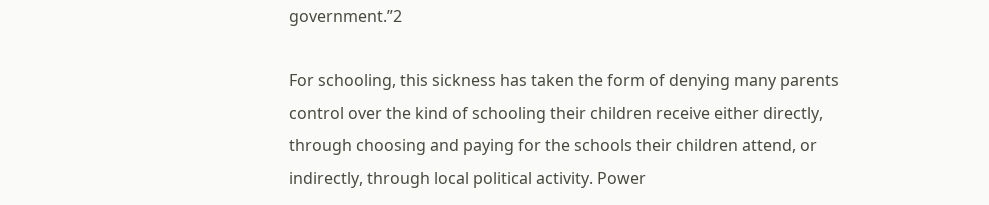government.”2

For schooling, this sickness has taken the form of denying many parents control over the kind of schooling their children receive either directly, through choosing and paying for the schools their children attend, or indirectly, through local political activity. Power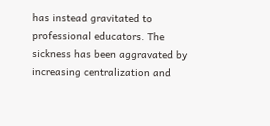has instead gravitated to professional educators. The sickness has been aggravated by increasing centralization and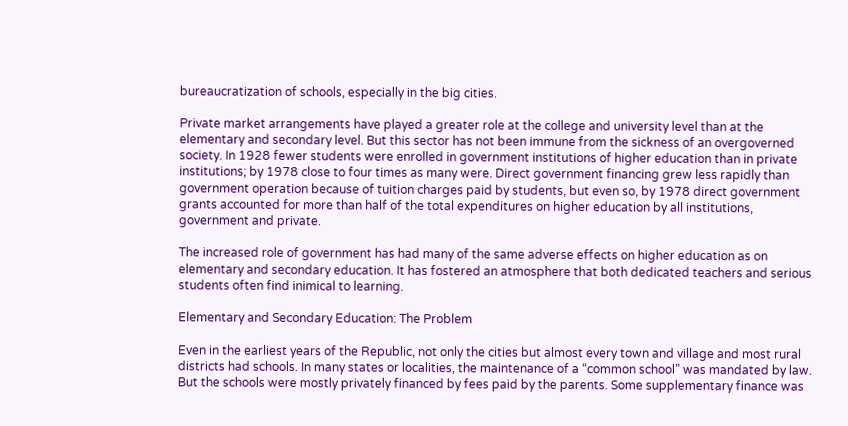bureaucratization of schools, especially in the big cities.

Private market arrangements have played a greater role at the college and university level than at the elementary and secondary level. But this sector has not been immune from the sickness of an overgoverned society. In 1928 fewer students were enrolled in government institutions of higher education than in private institutions; by 1978 close to four times as many were. Direct government financing grew less rapidly than government operation because of tuition charges paid by students, but even so, by 1978 direct government grants accounted for more than half of the total expenditures on higher education by all institutions, government and private.

The increased role of government has had many of the same adverse effects on higher education as on elementary and secondary education. It has fostered an atmosphere that both dedicated teachers and serious students often find inimical to learning.

Elementary and Secondary Education: The Problem

Even in the earliest years of the Republic, not only the cities but almost every town and village and most rural districts had schools. In many states or localities, the maintenance of a “common school” was mandated by law. But the schools were mostly privately financed by fees paid by the parents. Some supplementary finance was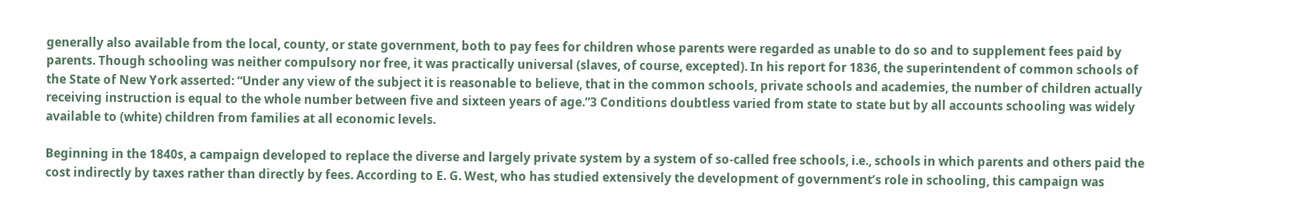generally also available from the local, county, or state government, both to pay fees for children whose parents were regarded as unable to do so and to supplement fees paid by parents. Though schooling was neither compulsory nor free, it was practically universal (slaves, of course, excepted). In his report for 1836, the superintendent of common schools of the State of New York asserted: “Under any view of the subject it is reasonable to believe, that in the common schools, private schools and academies, the number of children actually receiving instruction is equal to the whole number between five and sixteen years of age.”3 Conditions doubtless varied from state to state but by all accounts schooling was widely available to (white) children from families at all economic levels.

Beginning in the 1840s, a campaign developed to replace the diverse and largely private system by a system of so-called free schools, i.e., schools in which parents and others paid the cost indirectly by taxes rather than directly by fees. According to E. G. West, who has studied extensively the development of government’s role in schooling, this campaign was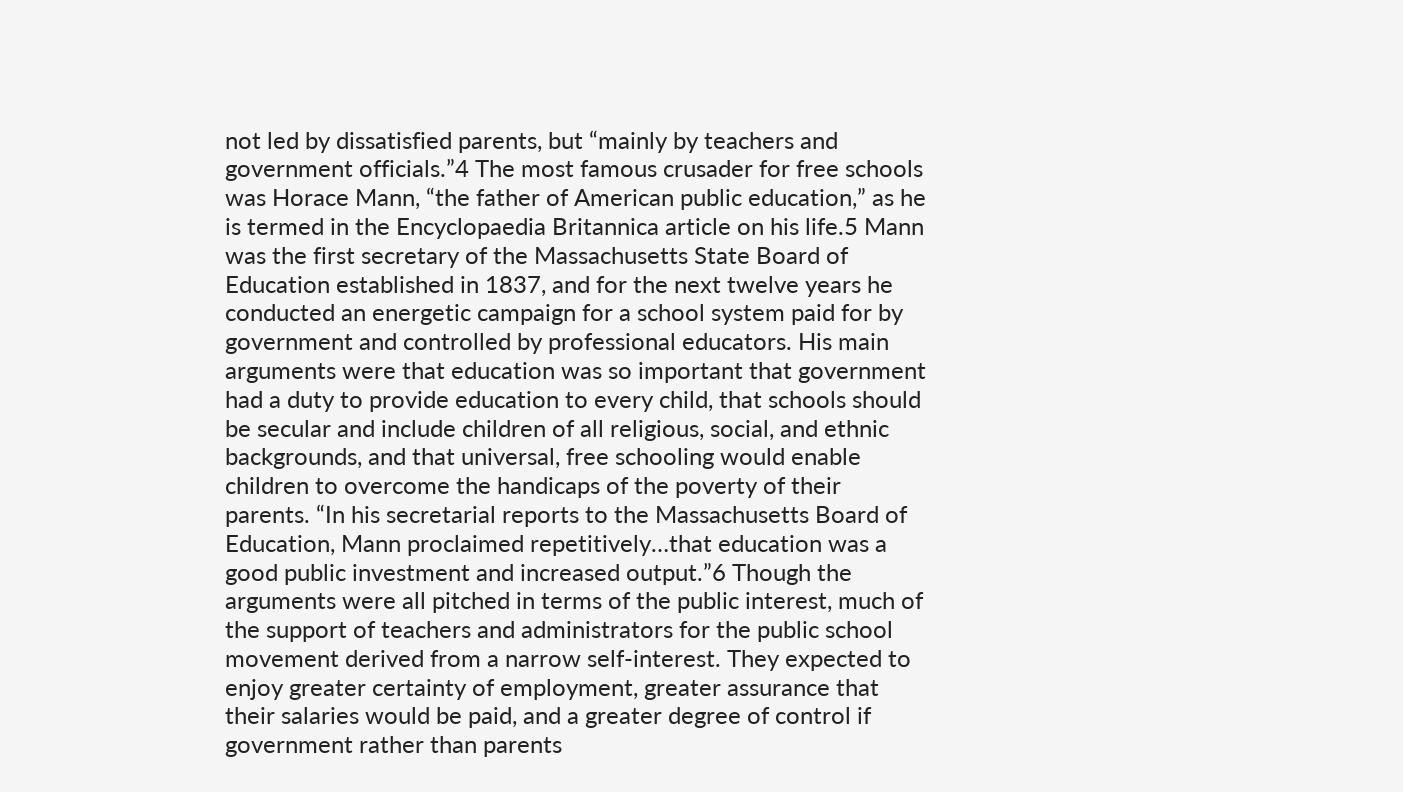not led by dissatisfied parents, but “mainly by teachers and government officials.”4 The most famous crusader for free schools was Horace Mann, “the father of American public education,” as he is termed in the Encyclopaedia Britannica article on his life.5 Mann was the first secretary of the Massachusetts State Board of Education established in 1837, and for the next twelve years he conducted an energetic campaign for a school system paid for by government and controlled by professional educators. His main arguments were that education was so important that government had a duty to provide education to every child, that schools should be secular and include children of all religious, social, and ethnic backgrounds, and that universal, free schooling would enable children to overcome the handicaps of the poverty of their parents. “In his secretarial reports to the Massachusetts Board of Education, Mann proclaimed repetitively…that education was a good public investment and increased output.”6 Though the arguments were all pitched in terms of the public interest, much of the support of teachers and administrators for the public school movement derived from a narrow self-interest. They expected to enjoy greater certainty of employment, greater assurance that their salaries would be paid, and a greater degree of control if government rather than parents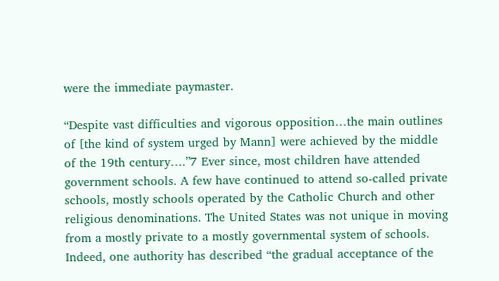were the immediate paymaster.

“Despite vast difficulties and vigorous opposition…the main outlines of [the kind of system urged by Mann] were achieved by the middle of the 19th century….”7 Ever since, most children have attended government schools. A few have continued to attend so-called private schools, mostly schools operated by the Catholic Church and other religious denominations. The United States was not unique in moving from a mostly private to a mostly governmental system of schools. Indeed, one authority has described “the gradual acceptance of the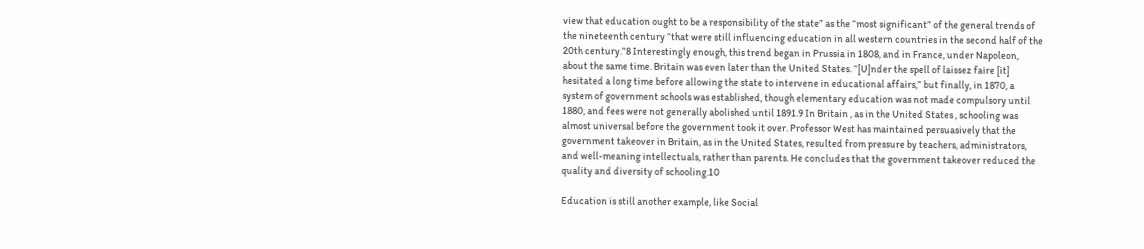view that education ought to be a responsibility of the state” as the “most significant” of the general trends of the nineteenth century “that were still influencing education in all western countries in the second half of the 20th century.”8 Interestingly enough, this trend began in Prussia in 1808, and in France, under Napoleon, about the same time. Britain was even later than the United States. “[U]nder the spell of laissez faire [it] hesitated a long time before allowing the state to intervene in educational affairs,” but finally, in 1870, a system of government schools was established, though elementary education was not made compulsory until 1880, and fees were not generally abolished until 1891.9 In Britain , as in the United States , schooling was almost universal before the government took it over. Professor West has maintained persuasively that the government takeover in Britain, as in the United States, resulted from pressure by teachers, administrators, and well-meaning intellectuals, rather than parents. He concludes that the government takeover reduced the quality and diversity of schooling.10

Education is still another example, like Social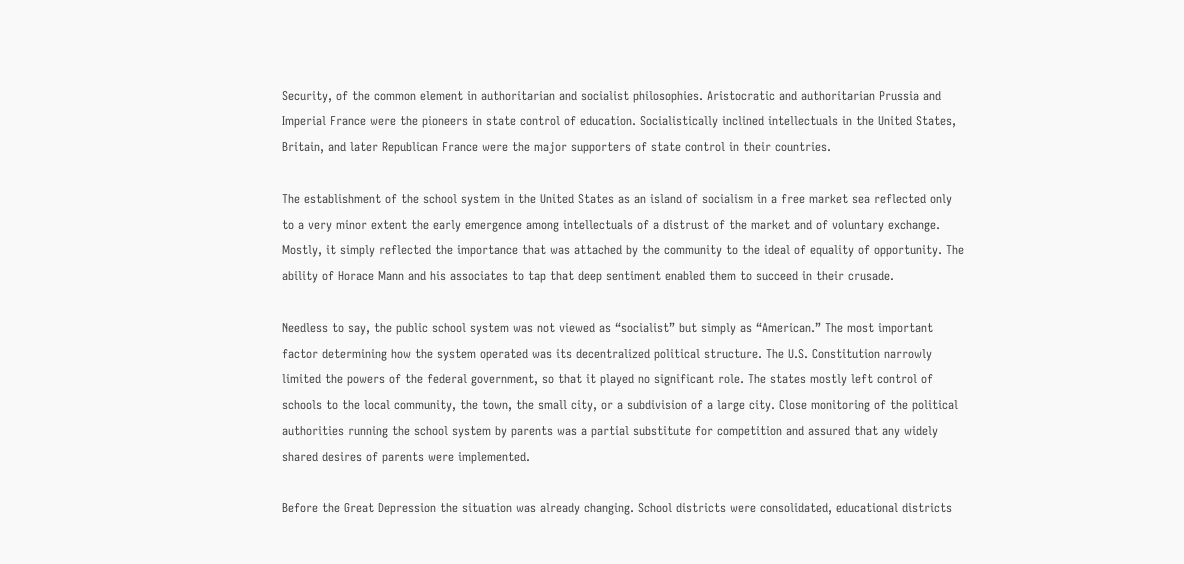Security, of the common element in authoritarian and socialist philosophies. Aristocratic and authoritarian Prussia and Imperial France were the pioneers in state control of education. Socialistically inclined intellectuals in the United States, Britain, and later Republican France were the major supporters of state control in their countries.

The establishment of the school system in the United States as an island of socialism in a free market sea reflected only to a very minor extent the early emergence among intellectuals of a distrust of the market and of voluntary exchange. Mostly, it simply reflected the importance that was attached by the community to the ideal of equality of opportunity. The ability of Horace Mann and his associates to tap that deep sentiment enabled them to succeed in their crusade.

Needless to say, the public school system was not viewed as “socialist” but simply as “American.” The most important factor determining how the system operated was its decentralized political structure. The U.S. Constitution narrowly limited the powers of the federal government, so that it played no significant role. The states mostly left control of schools to the local community, the town, the small city, or a subdivision of a large city. Close monitoring of the political authorities running the school system by parents was a partial substitute for competition and assured that any widely shared desires of parents were implemented.

Before the Great Depression the situation was already changing. School districts were consolidated, educational districts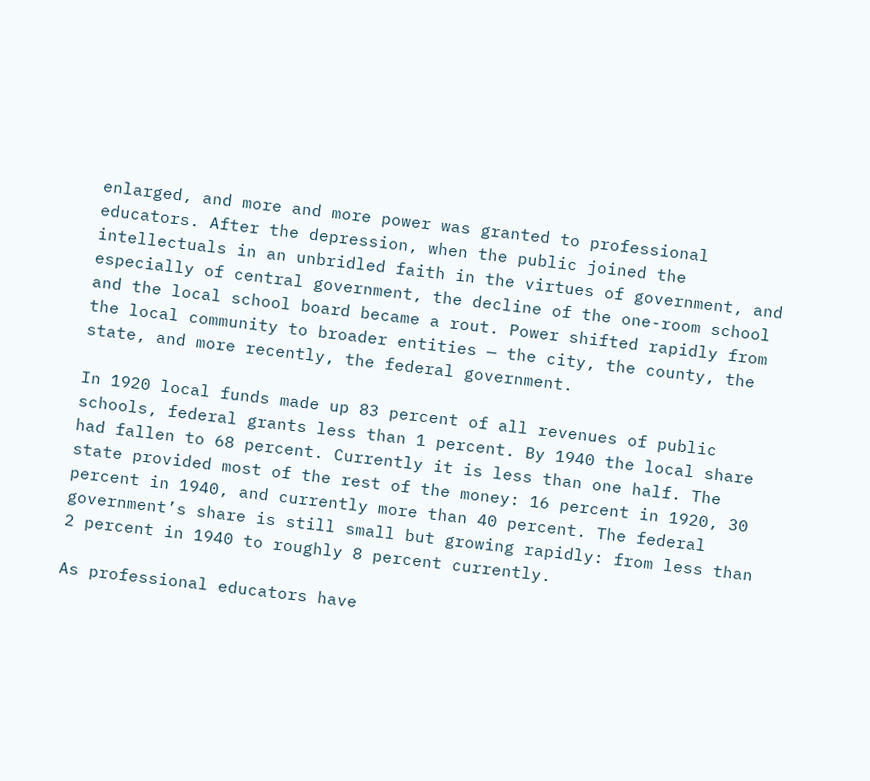enlarged, and more and more power was granted to professional educators. After the depression, when the public joined the intellectuals in an unbridled faith in the virtues of government, and especially of central government, the decline of the one-room school and the local school board became a rout. Power shifted rapidly from the local community to broader entities — the city, the county, the state, and more recently, the federal government.

In 1920 local funds made up 83 percent of all revenues of public schools, federal grants less than 1 percent. By 1940 the local share had fallen to 68 percent. Currently it is less than one half. The state provided most of the rest of the money: 16 percent in 1920, 30 percent in 1940, and currently more than 40 percent. The federal government’s share is still small but growing rapidly: from less than 2 percent in 1940 to roughly 8 percent currently.

As professional educators have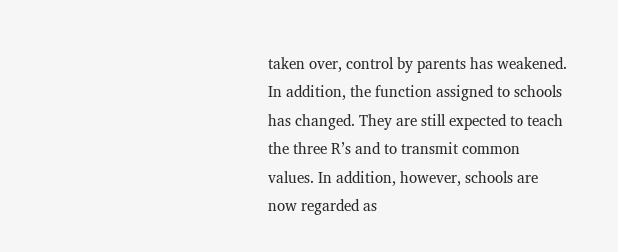taken over, control by parents has weakened. In addition, the function assigned to schools has changed. They are still expected to teach the three R’s and to transmit common values. In addition, however, schools are now regarded as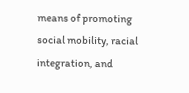means of promoting social mobility, racial integration, and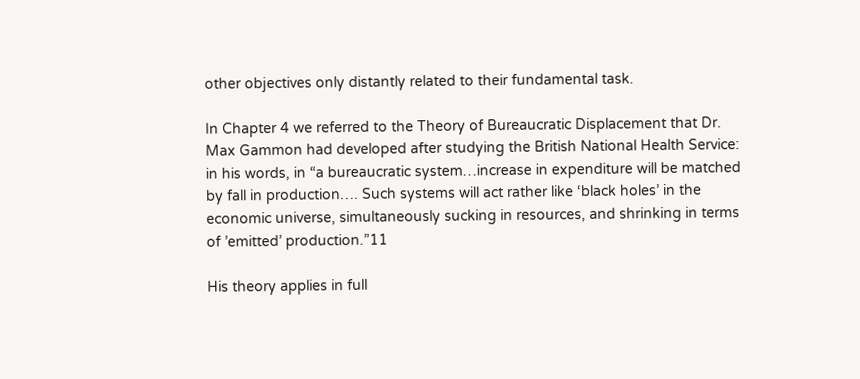other objectives only distantly related to their fundamental task.

In Chapter 4 we referred to the Theory of Bureaucratic Displacement that Dr. Max Gammon had developed after studying the British National Health Service: in his words, in “a bureaucratic system…increase in expenditure will be matched by fall in production…. Such systems will act rather like ‘black holes’ in the economic universe, simultaneously sucking in resources, and shrinking in terms of ’emitted’ production.”11

His theory applies in full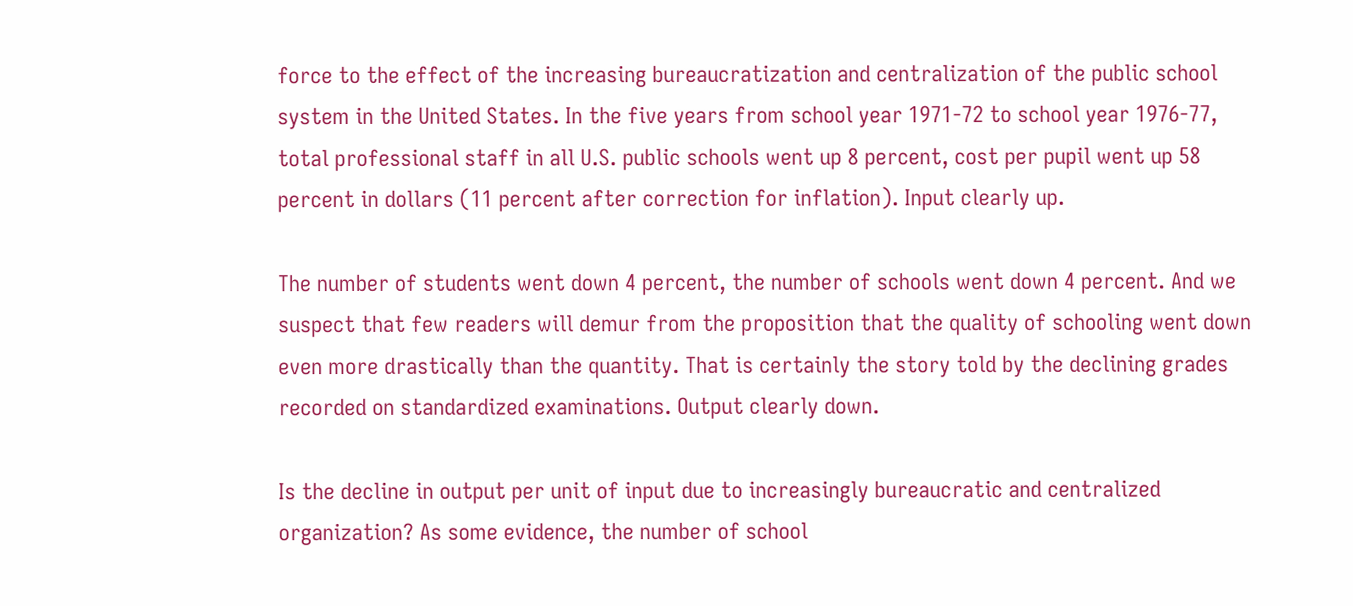force to the effect of the increasing bureaucratization and centralization of the public school system in the United States. In the five years from school year 1971-72 to school year 1976-77, total professional staff in all U.S. public schools went up 8 percent, cost per pupil went up 58 percent in dollars (11 percent after correction for inflation). Input clearly up.

The number of students went down 4 percent, the number of schools went down 4 percent. And we suspect that few readers will demur from the proposition that the quality of schooling went down even more drastically than the quantity. That is certainly the story told by the declining grades recorded on standardized examinations. Output clearly down.

Is the decline in output per unit of input due to increasingly bureaucratic and centralized organization? As some evidence, the number of school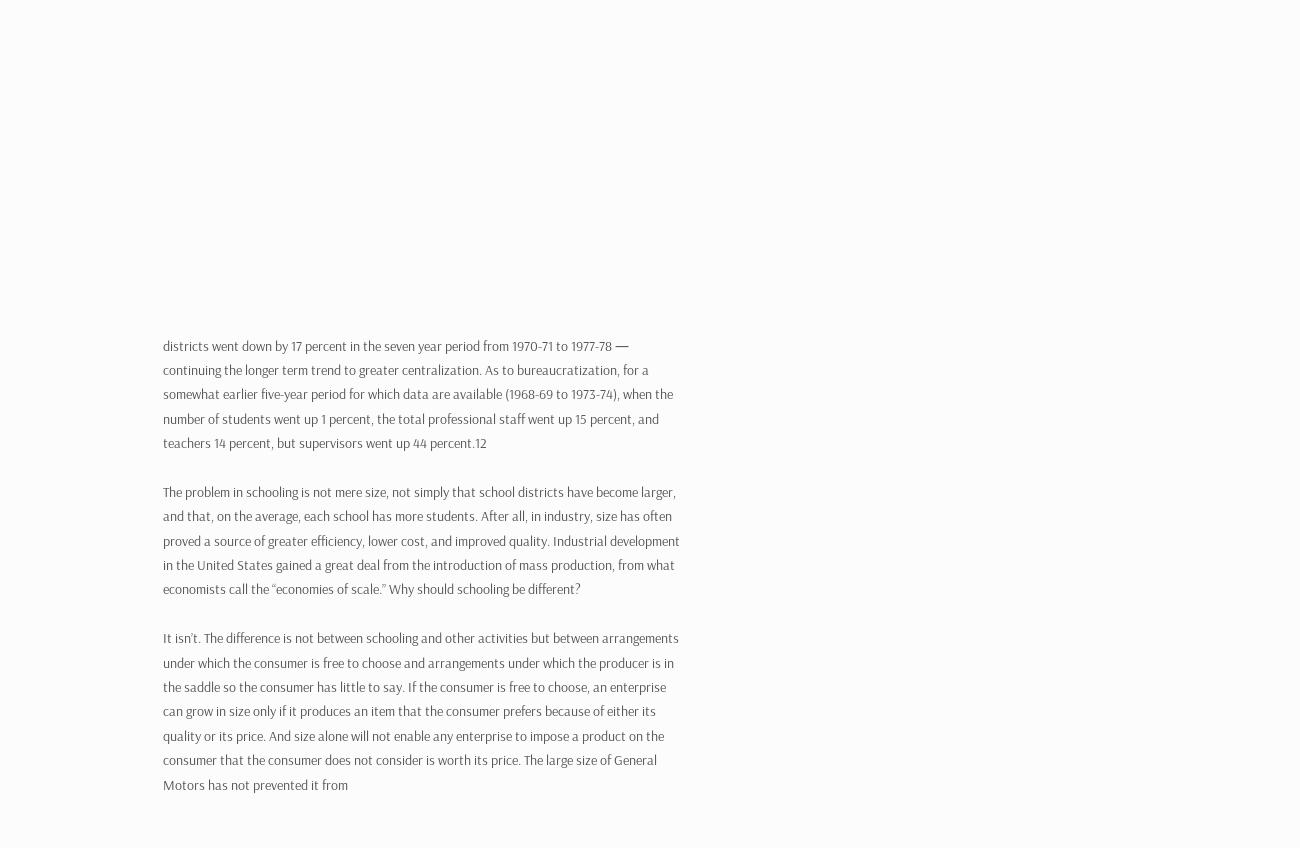districts went down by 17 percent in the seven year period from 1970-71 to 1977-78 — continuing the longer term trend to greater centralization. As to bureaucratization, for a somewhat earlier five-year period for which data are available (1968-69 to 1973-74), when the number of students went up 1 percent, the total professional staff went up 15 percent, and teachers 14 percent, but supervisors went up 44 percent.12

The problem in schooling is not mere size, not simply that school districts have become larger, and that, on the average, each school has more students. After all, in industry, size has often proved a source of greater efficiency, lower cost, and improved quality. Industrial development in the United States gained a great deal from the introduction of mass production, from what economists call the “economies of scale.” Why should schooling be different?

It isn’t. The difference is not between schooling and other activities but between arrangements under which the consumer is free to choose and arrangements under which the producer is in the saddle so the consumer has little to say. If the consumer is free to choose, an enterprise can grow in size only if it produces an item that the consumer prefers because of either its quality or its price. And size alone will not enable any enterprise to impose a product on the consumer that the consumer does not consider is worth its price. The large size of General Motors has not prevented it from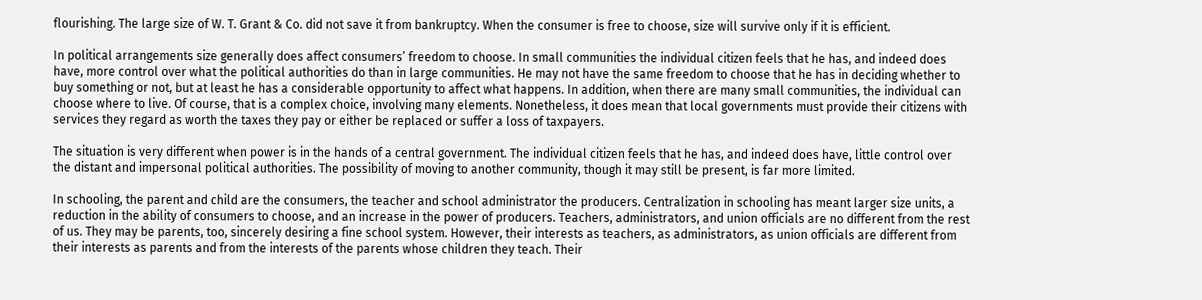flourishing. The large size of W. T. Grant & Co. did not save it from bankruptcy. When the consumer is free to choose, size will survive only if it is efficient.

In political arrangements size generally does affect consumers’ freedom to choose. In small communities the individual citizen feels that he has, and indeed does have, more control over what the political authorities do than in large communities. He may not have the same freedom to choose that he has in deciding whether to buy something or not, but at least he has a considerable opportunity to affect what happens. In addition, when there are many small communities, the individual can choose where to live. Of course, that is a complex choice, involving many elements. Nonetheless, it does mean that local governments must provide their citizens with services they regard as worth the taxes they pay or either be replaced or suffer a loss of taxpayers.

The situation is very different when power is in the hands of a central government. The individual citizen feels that he has, and indeed does have, little control over the distant and impersonal political authorities. The possibility of moving to another community, though it may still be present, is far more limited.

In schooling, the parent and child are the consumers, the teacher and school administrator the producers. Centralization in schooling has meant larger size units, a reduction in the ability of consumers to choose, and an increase in the power of producers. Teachers, administrators, and union officials are no different from the rest of us. They may be parents, too, sincerely desiring a fine school system. However, their interests as teachers, as administrators, as union officials are different from their interests as parents and from the interests of the parents whose children they teach. Their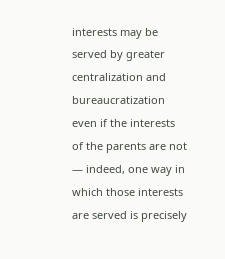interests may be served by greater centralization and bureaucratization even if the interests of the parents are not — indeed, one way in which those interests are served is precisely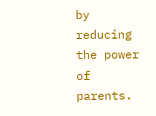by reducing the power of parents.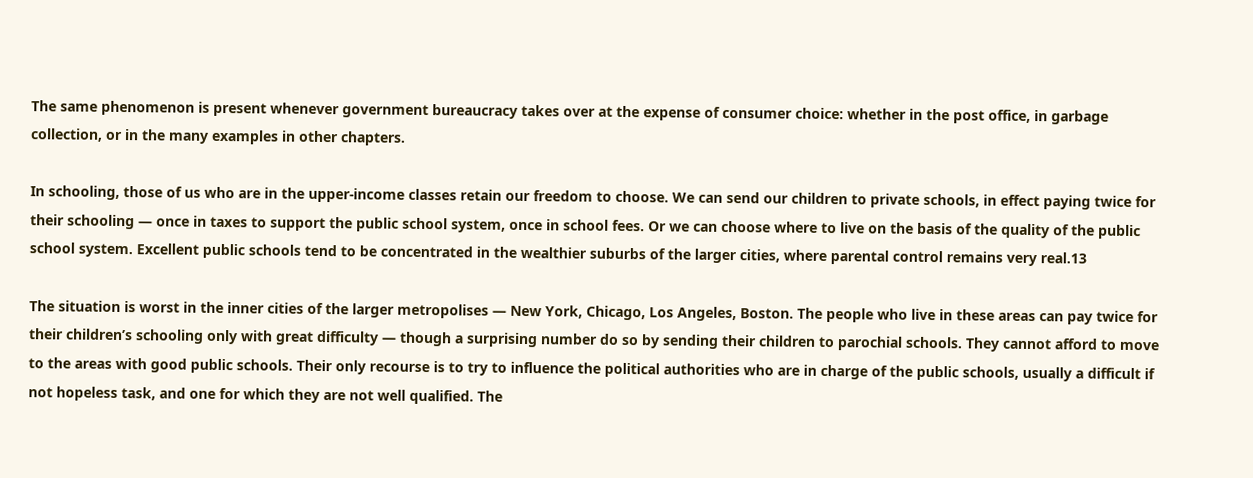The same phenomenon is present whenever government bureaucracy takes over at the expense of consumer choice: whether in the post office, in garbage collection, or in the many examples in other chapters.

In schooling, those of us who are in the upper-income classes retain our freedom to choose. We can send our children to private schools, in effect paying twice for their schooling — once in taxes to support the public school system, once in school fees. Or we can choose where to live on the basis of the quality of the public school system. Excellent public schools tend to be concentrated in the wealthier suburbs of the larger cities, where parental control remains very real.13

The situation is worst in the inner cities of the larger metropolises — New York, Chicago, Los Angeles, Boston. The people who live in these areas can pay twice for their children’s schooling only with great difficulty — though a surprising number do so by sending their children to parochial schools. They cannot afford to move to the areas with good public schools. Their only recourse is to try to influence the political authorities who are in charge of the public schools, usually a difficult if not hopeless task, and one for which they are not well qualified. The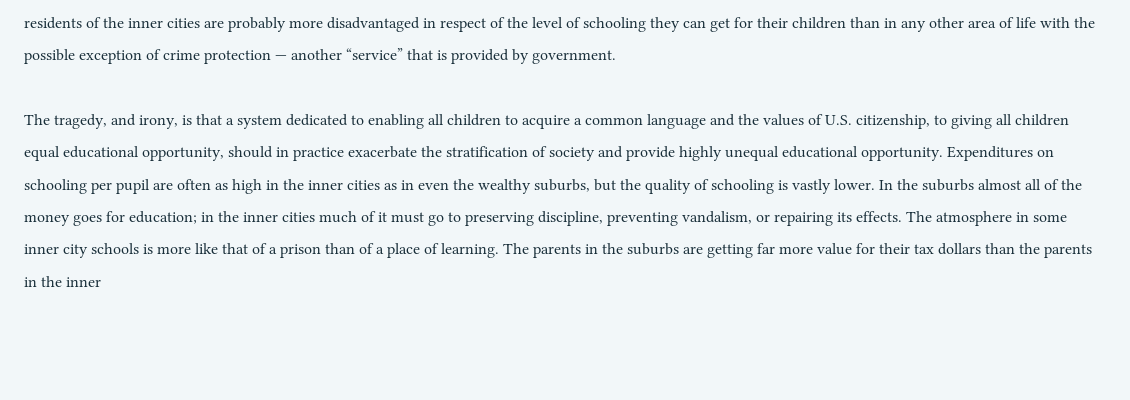residents of the inner cities are probably more disadvantaged in respect of the level of schooling they can get for their children than in any other area of life with the possible exception of crime protection — another “service” that is provided by government.

The tragedy, and irony, is that a system dedicated to enabling all children to acquire a common language and the values of U.S. citizenship, to giving all children equal educational opportunity, should in practice exacerbate the stratification of society and provide highly unequal educational opportunity. Expenditures on schooling per pupil are often as high in the inner cities as in even the wealthy suburbs, but the quality of schooling is vastly lower. In the suburbs almost all of the money goes for education; in the inner cities much of it must go to preserving discipline, preventing vandalism, or repairing its effects. The atmosphere in some inner city schools is more like that of a prison than of a place of learning. The parents in the suburbs are getting far more value for their tax dollars than the parents in the inner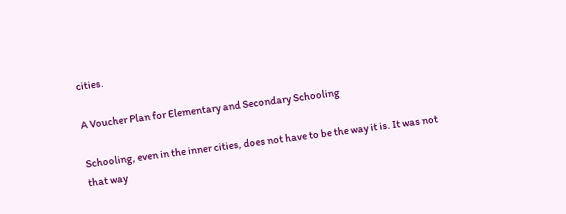cities.

A Voucher Plan for Elementary and Secondary Schooling

Schooling, even in the inner cities, does not have to be the way it is. It was not that way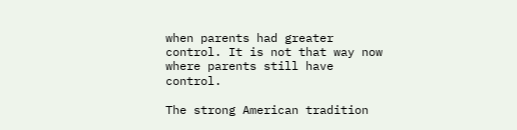when parents had greater control. It is not that way now where parents still have control.

The strong American tradition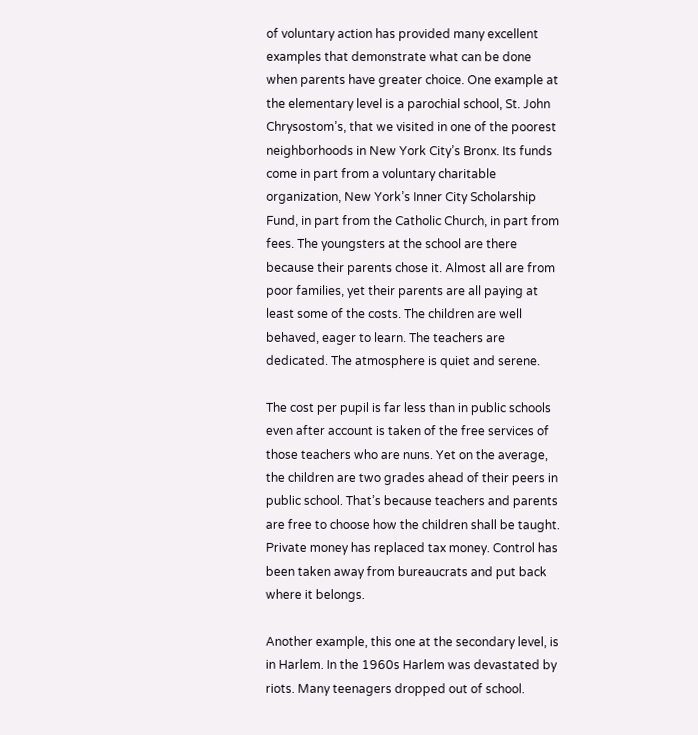of voluntary action has provided many excellent examples that demonstrate what can be done when parents have greater choice. One example at the elementary level is a parochial school, St. John Chrysostom’s, that we visited in one of the poorest neighborhoods in New York City’s Bronx. Its funds come in part from a voluntary charitable organization, New York’s Inner City Scholarship Fund, in part from the Catholic Church, in part from fees. The youngsters at the school are there because their parents chose it. Almost all are from poor families, yet their parents are all paying at least some of the costs. The children are well behaved, eager to learn. The teachers are dedicated. The atmosphere is quiet and serene.

The cost per pupil is far less than in public schools even after account is taken of the free services of those teachers who are nuns. Yet on the average, the children are two grades ahead of their peers in public school. That’s because teachers and parents are free to choose how the children shall be taught. Private money has replaced tax money. Control has been taken away from bureaucrats and put back where it belongs.

Another example, this one at the secondary level, is in Harlem. In the 1960s Harlem was devastated by riots. Many teenagers dropped out of school.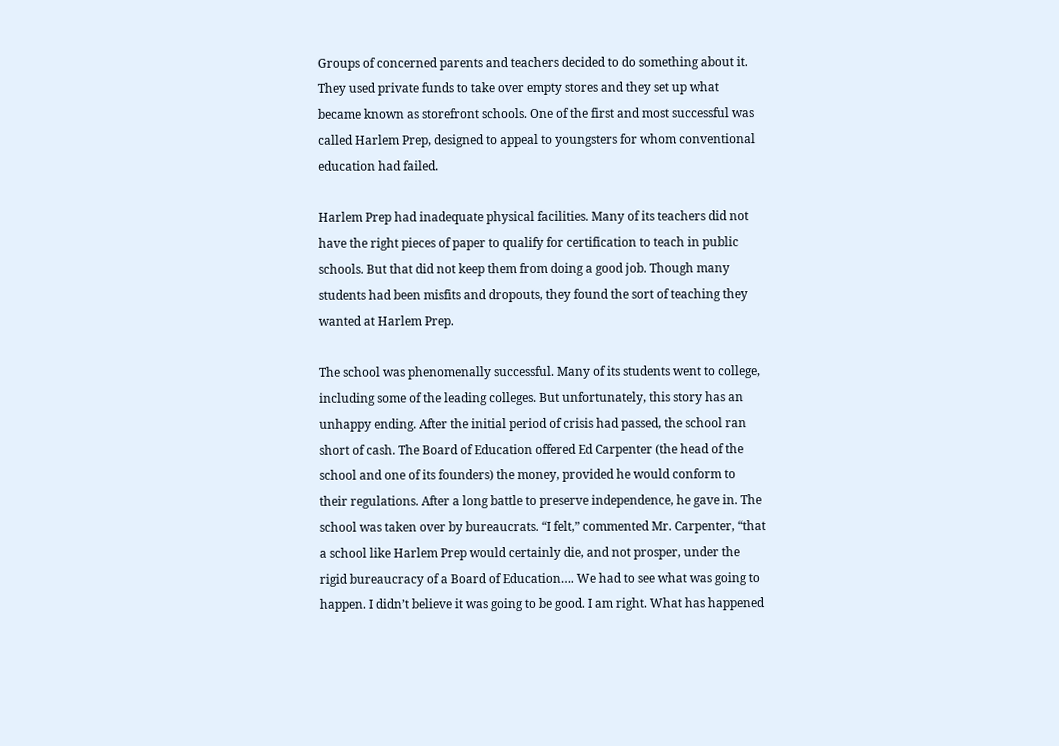Groups of concerned parents and teachers decided to do something about it. They used private funds to take over empty stores and they set up what became known as storefront schools. One of the first and most successful was called Harlem Prep, designed to appeal to youngsters for whom conventional education had failed.

Harlem Prep had inadequate physical facilities. Many of its teachers did not have the right pieces of paper to qualify for certification to teach in public schools. But that did not keep them from doing a good job. Though many students had been misfits and dropouts, they found the sort of teaching they wanted at Harlem Prep.

The school was phenomenally successful. Many of its students went to college, including some of the leading colleges. But unfortunately, this story has an unhappy ending. After the initial period of crisis had passed, the school ran short of cash. The Board of Education offered Ed Carpenter (the head of the school and one of its founders) the money, provided he would conform to their regulations. After a long battle to preserve independence, he gave in. The school was taken over by bureaucrats. “I felt,” commented Mr. Carpenter, “that a school like Harlem Prep would certainly die, and not prosper, under the rigid bureaucracy of a Board of Education…. We had to see what was going to happen. I didn’t believe it was going to be good. I am right. What has happened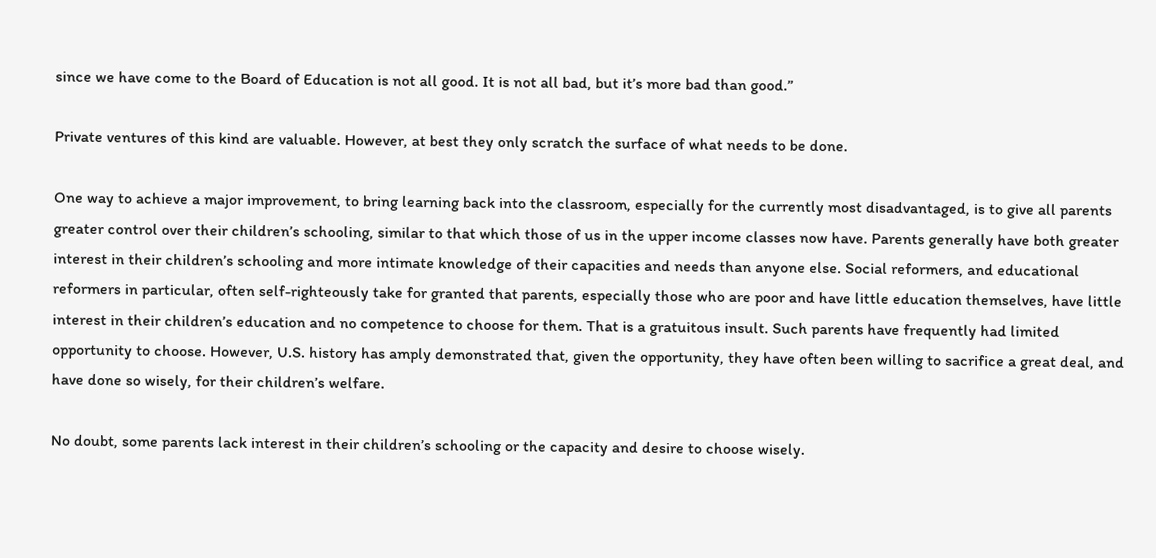since we have come to the Board of Education is not all good. It is not all bad, but it’s more bad than good.”

Private ventures of this kind are valuable. However, at best they only scratch the surface of what needs to be done.

One way to achieve a major improvement, to bring learning back into the classroom, especially for the currently most disadvantaged, is to give all parents greater control over their children’s schooling, similar to that which those of us in the upper income classes now have. Parents generally have both greater interest in their children’s schooling and more intimate knowledge of their capacities and needs than anyone else. Social reformers, and educational reformers in particular, often self-righteously take for granted that parents, especially those who are poor and have little education themselves, have little interest in their children’s education and no competence to choose for them. That is a gratuitous insult. Such parents have frequently had limited opportunity to choose. However, U.S. history has amply demonstrated that, given the opportunity, they have often been willing to sacrifice a great deal, and have done so wisely, for their children’s welfare.

No doubt, some parents lack interest in their children’s schooling or the capacity and desire to choose wisely.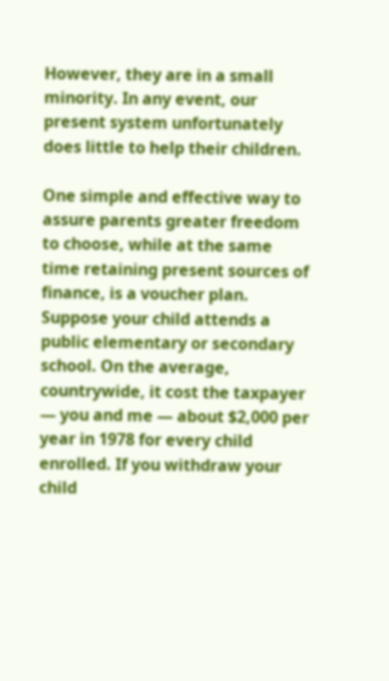However, they are in a small minority. In any event, our present system unfortunately does little to help their children.

One simple and effective way to assure parents greater freedom to choose, while at the same time retaining present sources of finance, is a voucher plan. Suppose your child attends a public elementary or secondary school. On the average, countrywide, it cost the taxpayer — you and me — about $2,000 per year in 1978 for every child enrolled. If you withdraw your child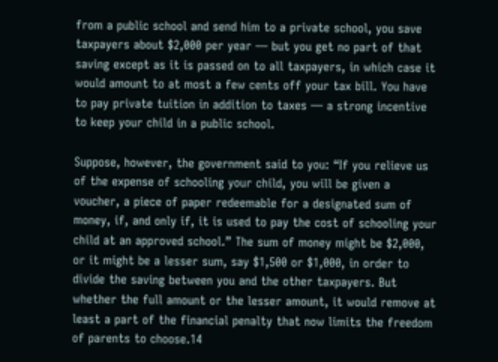from a public school and send him to a private school, you save taxpayers about $2,000 per year — but you get no part of that saving except as it is passed on to all taxpayers, in which case it would amount to at most a few cents off your tax bill. You have to pay private tuition in addition to taxes — a strong incentive to keep your child in a public school.

Suppose, however, the government said to you: “If you relieve us of the expense of schooling your child, you will be given a voucher, a piece of paper redeemable for a designated sum of money, if, and only if, it is used to pay the cost of schooling your child at an approved school.” The sum of money might be $2,000, or it might be a lesser sum, say $1,500 or $1,000, in order to divide the saving between you and the other taxpayers. But whether the full amount or the lesser amount, it would remove at least a part of the financial penalty that now limits the freedom of parents to choose.14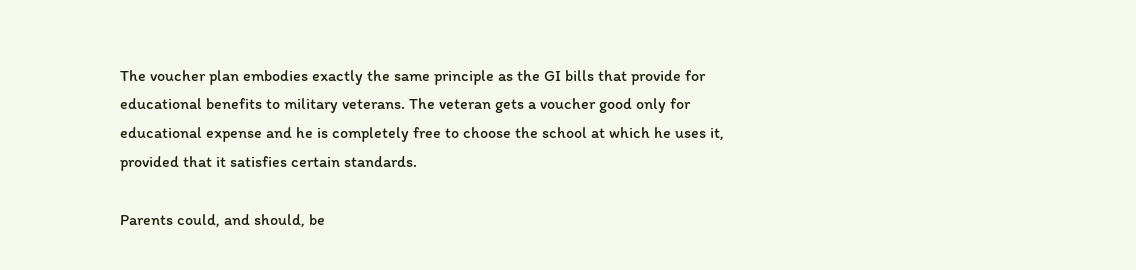The voucher plan embodies exactly the same principle as the GI bills that provide for educational benefits to military veterans. The veteran gets a voucher good only for educational expense and he is completely free to choose the school at which he uses it, provided that it satisfies certain standards.

Parents could, and should, be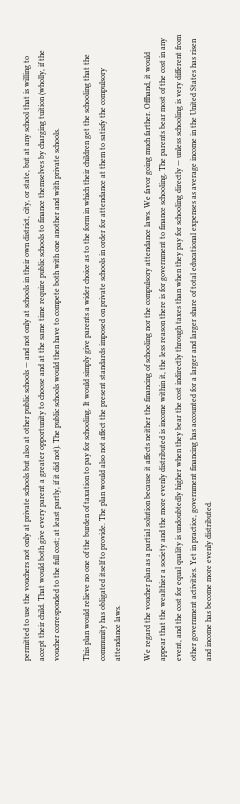permitted to use the vouchers not only at private schools but also at other public schools — and not only at schools in their own district, city, or state, but at any school that is willing to accept their child. That would both give every parent a greater opportunity to choose and at the same time require public schools to finance themselves by charging tuition (wholly, if the voucher corresponded to the full cost; at least partly, if it did not). The public schools would then have to compete both with one another and with private schools.

This plan would relieve no one of the burden of taxation to pay for schooling. It would simply give parents a wider choice as to the form in which their children get the schooling that the community has obligated itself to provide. The plan would also not affect the present standards imposed on private schools in order for attendance at them to satisfy the compulsory attendance laws.

We regard the voucher plan as a partial solution because it affects neither the financing of schooling nor the compulsory attendance laws. We favor going much farther. Offhand, it would appear that the wealthier a society and the more evenly distributed is income within it, the less reason there is for government to finance schooling. The parents bear most of the cost in any event, and the cost for equal quality is undoubtedly higher when they bear the cost indirectly through taxes than when they pay for schooling directly — unless schooling is very different from other government activities. Yet in practice, government financing has accounted for a larger and larger share of total educational expenses as average income in the United States has risen and income has become more evenly distributed.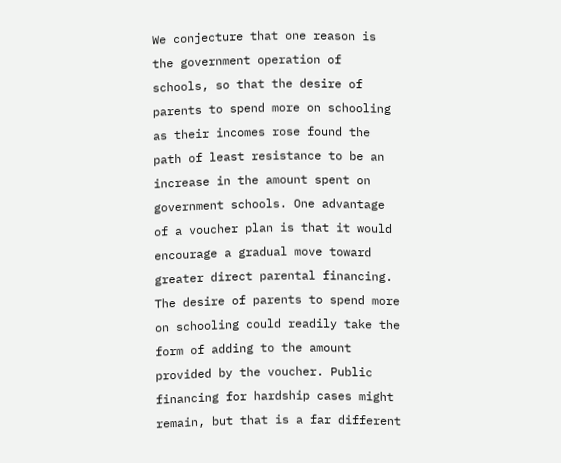We conjecture that one reason is the government operation of schools, so that the desire of parents to spend more on schooling as their incomes rose found the path of least resistance to be an increase in the amount spent on government schools. One advantage of a voucher plan is that it would encourage a gradual move toward greater direct parental financing. The desire of parents to spend more on schooling could readily take the form of adding to the amount provided by the voucher. Public financing for hardship cases might remain, but that is a far different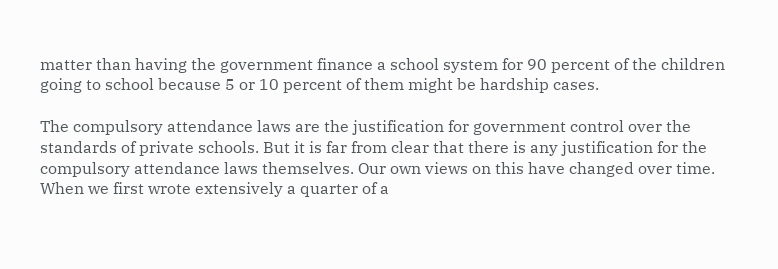matter than having the government finance a school system for 90 percent of the children going to school because 5 or 10 percent of them might be hardship cases.

The compulsory attendance laws are the justification for government control over the standards of private schools. But it is far from clear that there is any justification for the compulsory attendance laws themselves. Our own views on this have changed over time. When we first wrote extensively a quarter of a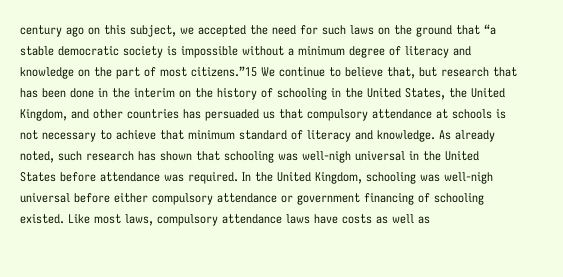century ago on this subject, we accepted the need for such laws on the ground that “a stable democratic society is impossible without a minimum degree of literacy and knowledge on the part of most citizens.”15 We continue to believe that, but research that has been done in the interim on the history of schooling in the United States, the United Kingdom, and other countries has persuaded us that compulsory attendance at schools is not necessary to achieve that minimum standard of literacy and knowledge. As already noted, such research has shown that schooling was well-nigh universal in the United States before attendance was required. In the United Kingdom, schooling was well-nigh universal before either compulsory attendance or government financing of schooling existed. Like most laws, compulsory attendance laws have costs as well as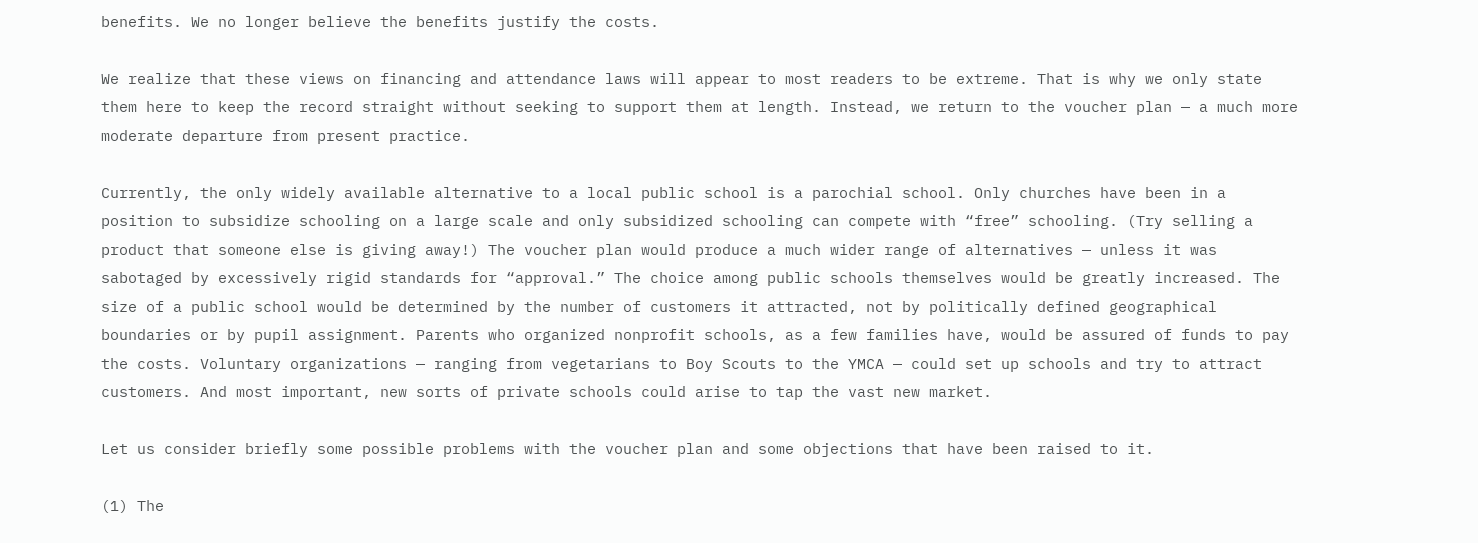benefits. We no longer believe the benefits justify the costs.

We realize that these views on financing and attendance laws will appear to most readers to be extreme. That is why we only state them here to keep the record straight without seeking to support them at length. Instead, we return to the voucher plan — a much more moderate departure from present practice.

Currently, the only widely available alternative to a local public school is a parochial school. Only churches have been in a position to subsidize schooling on a large scale and only subsidized schooling can compete with “free” schooling. (Try selling a product that someone else is giving away!) The voucher plan would produce a much wider range of alternatives — unless it was sabotaged by excessively rigid standards for “approval.” The choice among public schools themselves would be greatly increased. The size of a public school would be determined by the number of customers it attracted, not by politically defined geographical boundaries or by pupil assignment. Parents who organized nonprofit schools, as a few families have, would be assured of funds to pay the costs. Voluntary organizations — ranging from vegetarians to Boy Scouts to the YMCA — could set up schools and try to attract customers. And most important, new sorts of private schools could arise to tap the vast new market.

Let us consider briefly some possible problems with the voucher plan and some objections that have been raised to it.

(1) The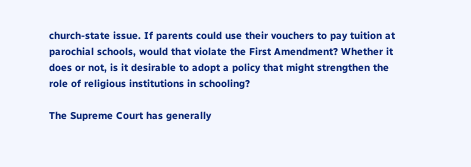church-state issue. If parents could use their vouchers to pay tuition at parochial schools, would that violate the First Amendment? Whether it does or not, is it desirable to adopt a policy that might strengthen the role of religious institutions in schooling?

The Supreme Court has generally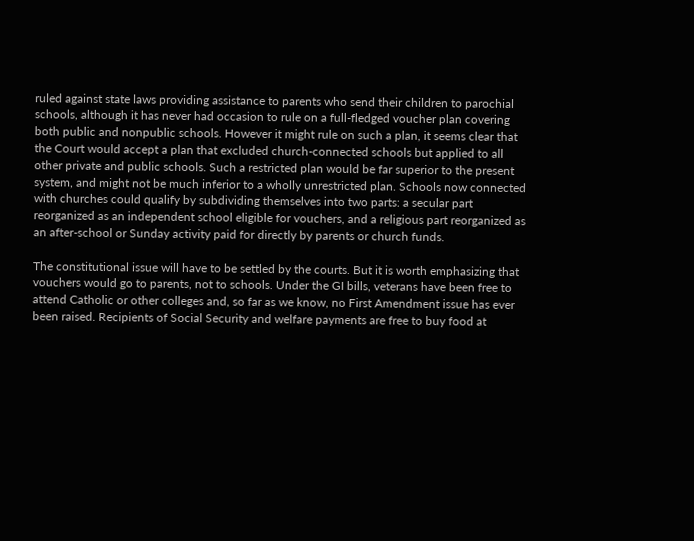ruled against state laws providing assistance to parents who send their children to parochial schools, although it has never had occasion to rule on a full-fledged voucher plan covering both public and nonpublic schools. However it might rule on such a plan, it seems clear that the Court would accept a plan that excluded church-connected schools but applied to all other private and public schools. Such a restricted plan would be far superior to the present system, and might not be much inferior to a wholly unrestricted plan. Schools now connected with churches could qualify by subdividing themselves into two parts: a secular part reorganized as an independent school eligible for vouchers, and a religious part reorganized as an after-school or Sunday activity paid for directly by parents or church funds.

The constitutional issue will have to be settled by the courts. But it is worth emphasizing that vouchers would go to parents, not to schools. Under the GI bills, veterans have been free to attend Catholic or other colleges and, so far as we know, no First Amendment issue has ever been raised. Recipients of Social Security and welfare payments are free to buy food at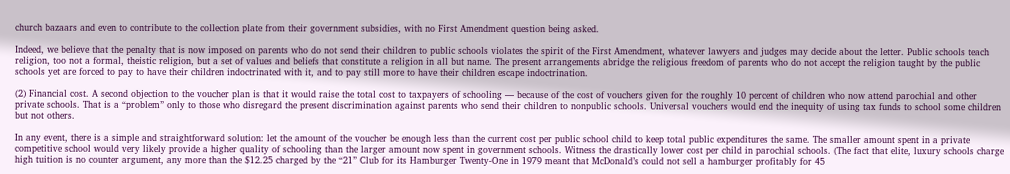church bazaars and even to contribute to the collection plate from their government subsidies, with no First Amendment question being asked.

Indeed, we believe that the penalty that is now imposed on parents who do not send their children to public schools violates the spirit of the First Amendment, whatever lawyers and judges may decide about the letter. Public schools teach religion, too not a formal, theistic religion, but a set of values and beliefs that constitute a religion in all but name. The present arrangements abridge the religious freedom of parents who do not accept the religion taught by the public schools yet are forced to pay to have their children indoctrinated with it, and to pay still more to have their children escape indoctrination.

(2) Financial cost. A second objection to the voucher plan is that it would raise the total cost to taxpayers of schooling — because of the cost of vouchers given for the roughly 10 percent of children who now attend parochial and other private schools. That is a “problem” only to those who disregard the present discrimination against parents who send their children to nonpublic schools. Universal vouchers would end the inequity of using tax funds to school some children but not others.

In any event, there is a simple and straightforward solution: let the amount of the voucher be enough less than the current cost per public school child to keep total public expenditures the same. The smaller amount spent in a private competitive school would very likely provide a higher quality of schooling than the larger amount now spent in government schools. Witness the drastically lower cost per child in parochial schools. (The fact that elite, luxury schools charge high tuition is no counter argument, any more than the $12.25 charged by the “21” Club for its Hamburger Twenty-One in 1979 meant that McDonald’s could not sell a hamburger profitably for 45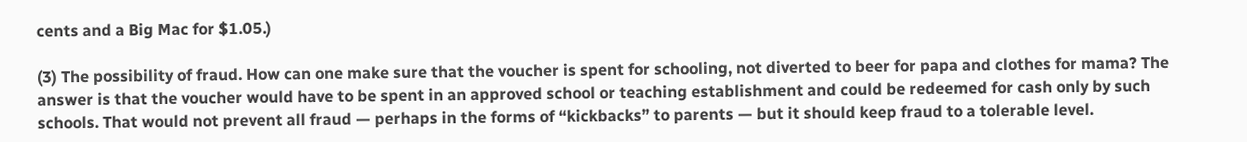cents and a Big Mac for $1.05.)

(3) The possibility of fraud. How can one make sure that the voucher is spent for schooling, not diverted to beer for papa and clothes for mama? The answer is that the voucher would have to be spent in an approved school or teaching establishment and could be redeemed for cash only by such schools. That would not prevent all fraud — perhaps in the forms of “kickbacks” to parents — but it should keep fraud to a tolerable level.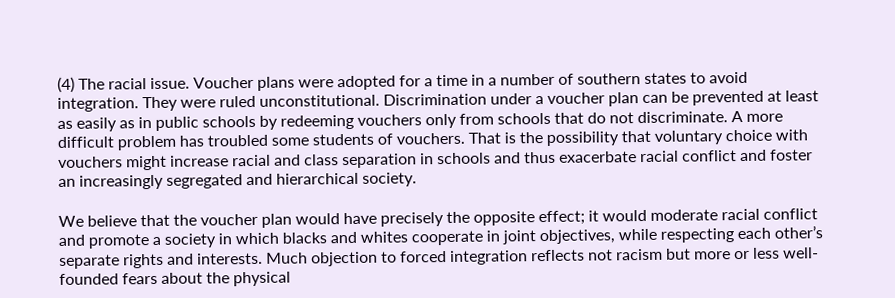(4) The racial issue. Voucher plans were adopted for a time in a number of southern states to avoid integration. They were ruled unconstitutional. Discrimination under a voucher plan can be prevented at least as easily as in public schools by redeeming vouchers only from schools that do not discriminate. A more difficult problem has troubled some students of vouchers. That is the possibility that voluntary choice with vouchers might increase racial and class separation in schools and thus exacerbate racial conflict and foster an increasingly segregated and hierarchical society.

We believe that the voucher plan would have precisely the opposite effect; it would moderate racial conflict and promote a society in which blacks and whites cooperate in joint objectives, while respecting each other’s separate rights and interests. Much objection to forced integration reflects not racism but more or less well-founded fears about the physical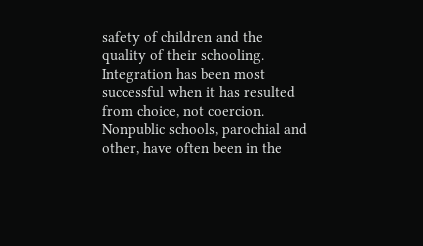safety of children and the quality of their schooling. Integration has been most successful when it has resulted from choice, not coercion. Nonpublic schools, parochial and other, have often been in the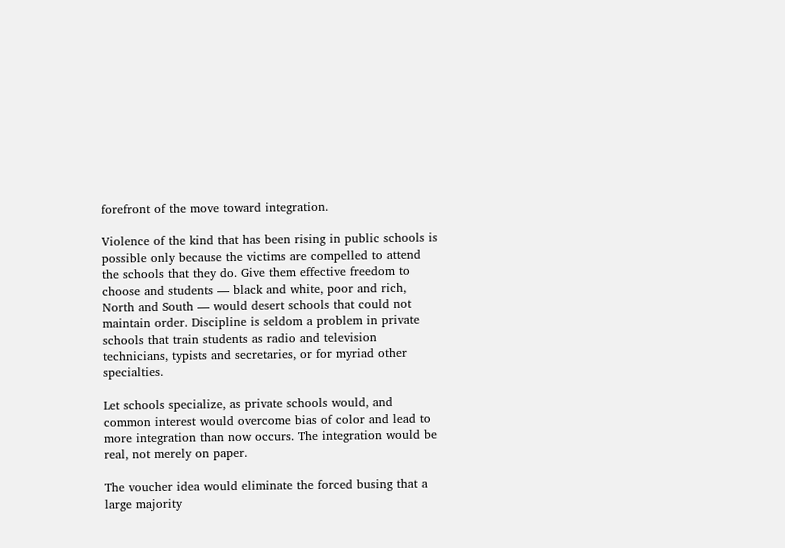forefront of the move toward integration.

Violence of the kind that has been rising in public schools is possible only because the victims are compelled to attend the schools that they do. Give them effective freedom to choose and students — black and white, poor and rich, North and South — would desert schools that could not maintain order. Discipline is seldom a problem in private schools that train students as radio and television technicians, typists and secretaries, or for myriad other specialties.

Let schools specialize, as private schools would, and common interest would overcome bias of color and lead to more integration than now occurs. The integration would be real, not merely on paper.

The voucher idea would eliminate the forced busing that a large majority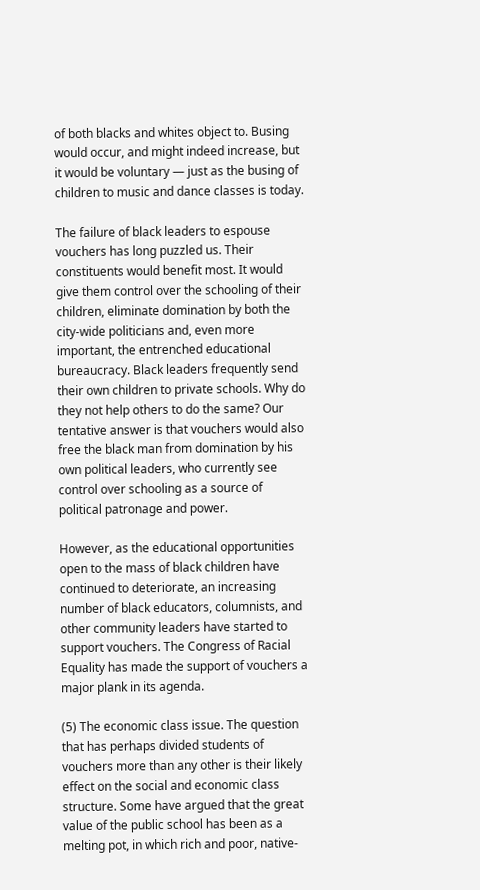of both blacks and whites object to. Busing would occur, and might indeed increase, but it would be voluntary — just as the busing of children to music and dance classes is today.

The failure of black leaders to espouse vouchers has long puzzled us. Their constituents would benefit most. It would give them control over the schooling of their children, eliminate domination by both the city-wide politicians and, even more important, the entrenched educational bureaucracy. Black leaders frequently send their own children to private schools. Why do they not help others to do the same? Our tentative answer is that vouchers would also free the black man from domination by his own political leaders, who currently see control over schooling as a source of political patronage and power.

However, as the educational opportunities open to the mass of black children have continued to deteriorate, an increasing number of black educators, columnists, and other community leaders have started to support vouchers. The Congress of Racial Equality has made the support of vouchers a major plank in its agenda.

(5) The economic class issue. The question that has perhaps divided students of vouchers more than any other is their likely effect on the social and economic class structure. Some have argued that the great value of the public school has been as a melting pot, in which rich and poor, native-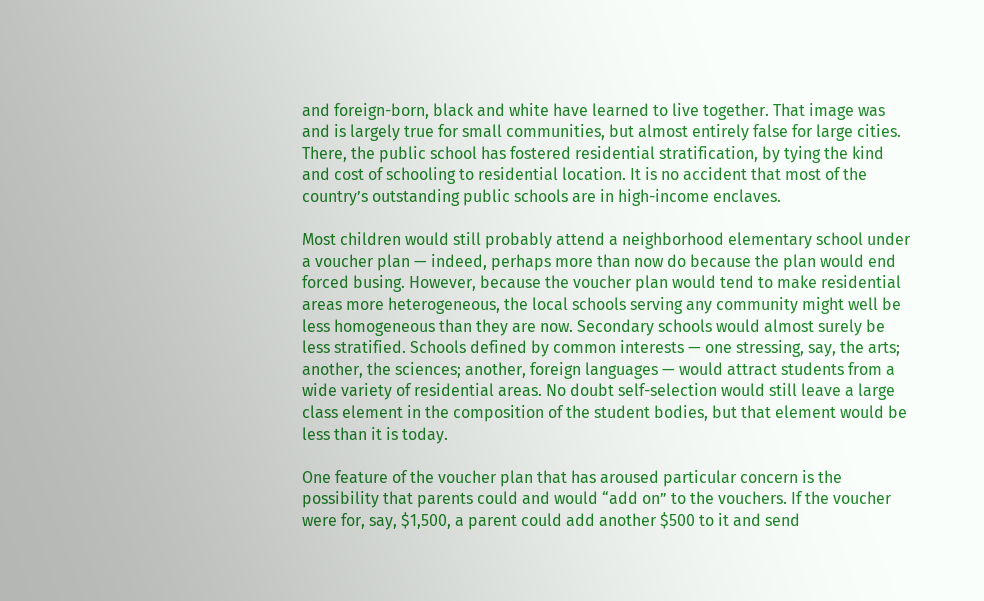and foreign-born, black and white have learned to live together. That image was and is largely true for small communities, but almost entirely false for large cities. There, the public school has fostered residential stratification, by tying the kind and cost of schooling to residential location. It is no accident that most of the country’s outstanding public schools are in high-income enclaves.

Most children would still probably attend a neighborhood elementary school under a voucher plan — indeed, perhaps more than now do because the plan would end forced busing. However, because the voucher plan would tend to make residential areas more heterogeneous, the local schools serving any community might well be less homogeneous than they are now. Secondary schools would almost surely be less stratified. Schools defined by common interests — one stressing, say, the arts; another, the sciences; another, foreign languages — would attract students from a wide variety of residential areas. No doubt self-selection would still leave a large class element in the composition of the student bodies, but that element would be less than it is today.

One feature of the voucher plan that has aroused particular concern is the possibility that parents could and would “add on” to the vouchers. If the voucher were for, say, $1,500, a parent could add another $500 to it and send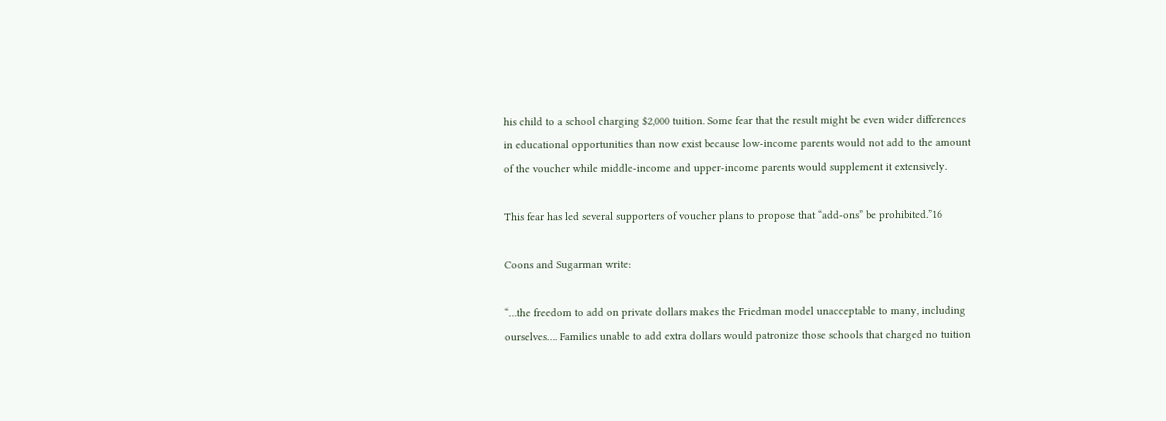his child to a school charging $2,000 tuition. Some fear that the result might be even wider differences in educational opportunities than now exist because low-income parents would not add to the amount of the voucher while middle-income and upper-income parents would supplement it extensively.

This fear has led several supporters of voucher plans to propose that “add-ons” be prohibited.”16

Coons and Sugarman write:

“…the freedom to add on private dollars makes the Friedman model unacceptable to many, including ourselves…. Families unable to add extra dollars would patronize those schools that charged no tuition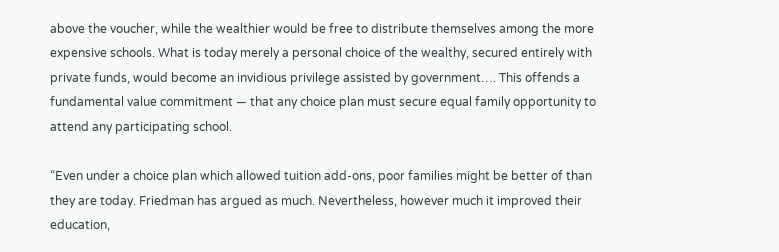above the voucher, while the wealthier would be free to distribute themselves among the more expensive schools. What is today merely a personal choice of the wealthy, secured entirely with private funds, would become an invidious privilege assisted by government…. This offends a fundamental value commitment — that any choice plan must secure equal family opportunity to attend any participating school.

“Even under a choice plan which allowed tuition add-ons, poor families might be better of than they are today. Friedman has argued as much. Nevertheless, however much it improved their education,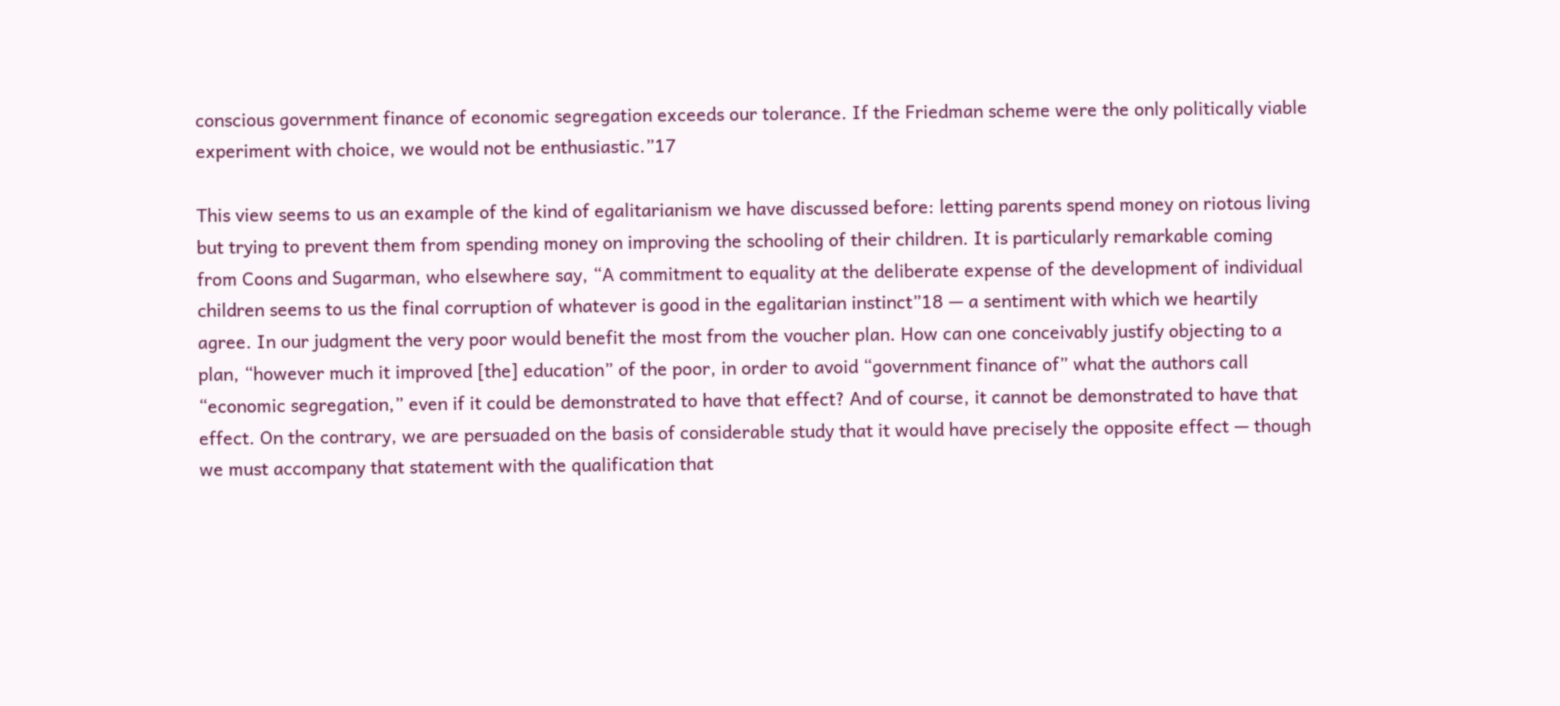conscious government finance of economic segregation exceeds our tolerance. If the Friedman scheme were the only politically viable experiment with choice, we would not be enthusiastic.”17

This view seems to us an example of the kind of egalitarianism we have discussed before: letting parents spend money on riotous living but trying to prevent them from spending money on improving the schooling of their children. It is particularly remarkable coming from Coons and Sugarman, who elsewhere say, “A commitment to equality at the deliberate expense of the development of individual children seems to us the final corruption of whatever is good in the egalitarian instinct”18 — a sentiment with which we heartily agree. In our judgment the very poor would benefit the most from the voucher plan. How can one conceivably justify objecting to a plan, “however much it improved [the] education” of the poor, in order to avoid “government finance of” what the authors call “economic segregation,” even if it could be demonstrated to have that effect? And of course, it cannot be demonstrated to have that effect. On the contrary, we are persuaded on the basis of considerable study that it would have precisely the opposite effect — though we must accompany that statement with the qualification that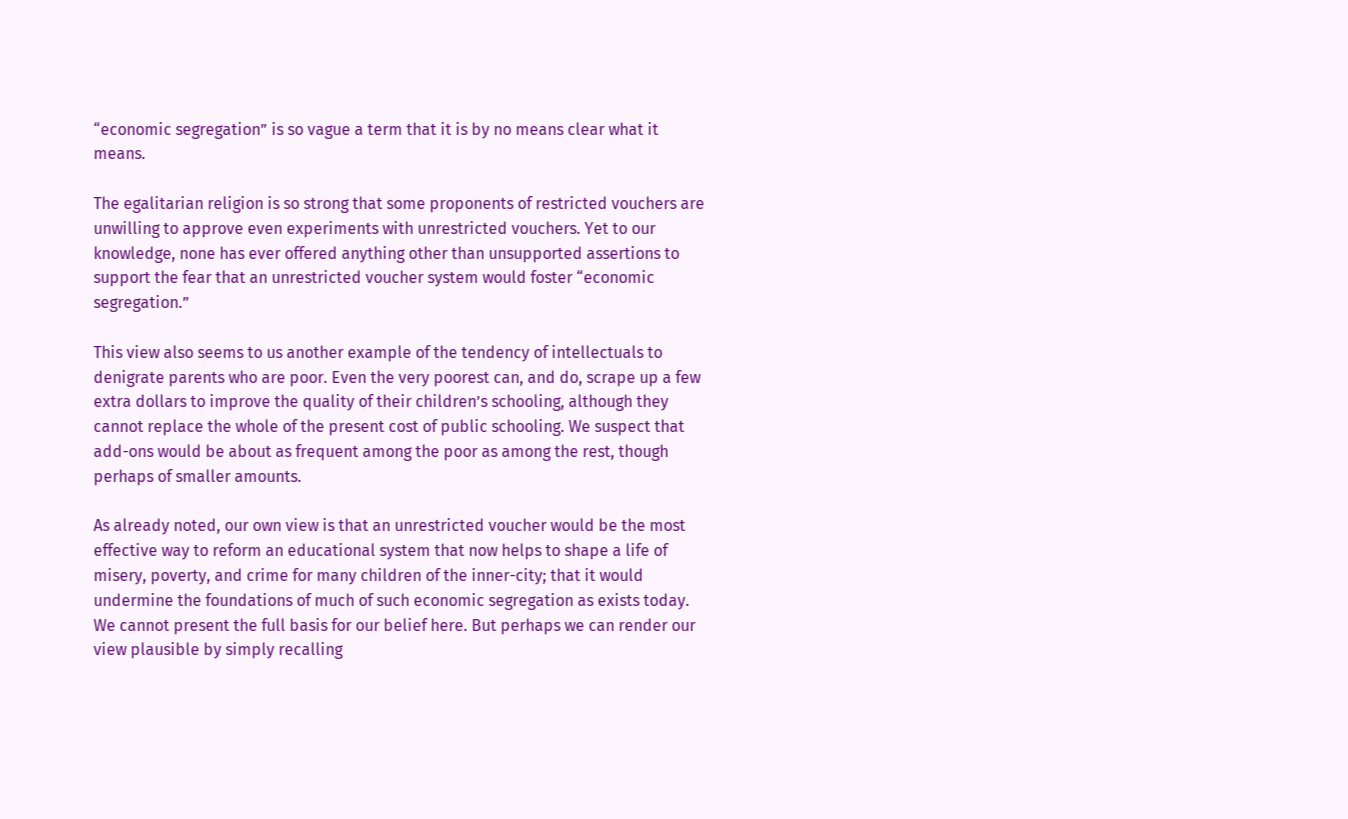“economic segregation” is so vague a term that it is by no means clear what it means.

The egalitarian religion is so strong that some proponents of restricted vouchers are unwilling to approve even experiments with unrestricted vouchers. Yet to our knowledge, none has ever offered anything other than unsupported assertions to support the fear that an unrestricted voucher system would foster “economic segregation.”

This view also seems to us another example of the tendency of intellectuals to denigrate parents who are poor. Even the very poorest can, and do, scrape up a few extra dollars to improve the quality of their children’s schooling, although they cannot replace the whole of the present cost of public schooling. We suspect that add-ons would be about as frequent among the poor as among the rest, though perhaps of smaller amounts.

As already noted, our own view is that an unrestricted voucher would be the most effective way to reform an educational system that now helps to shape a life of misery, poverty, and crime for many children of the inner-city; that it would undermine the foundations of much of such economic segregation as exists today. We cannot present the full basis for our belief here. But perhaps we can render our view plausible by simply recalling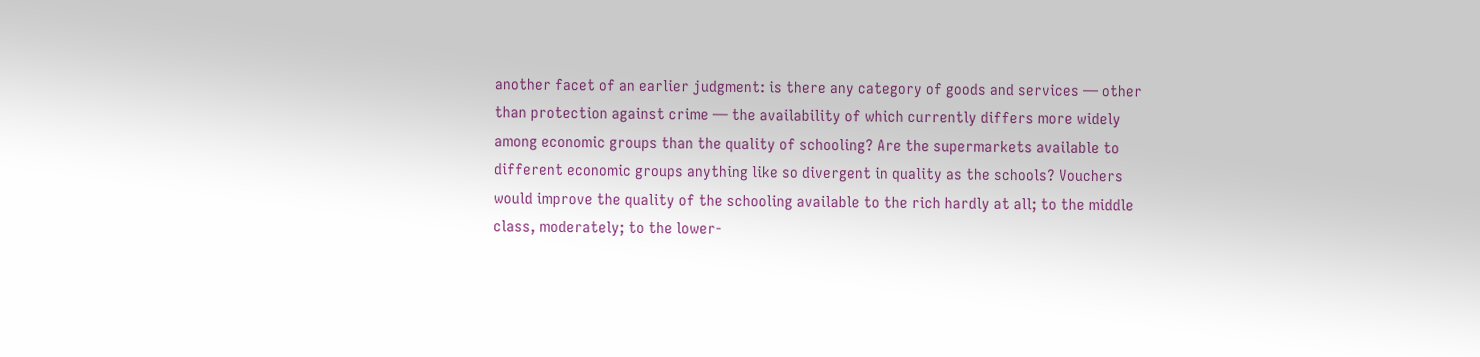another facet of an earlier judgment: is there any category of goods and services — other than protection against crime — the availability of which currently differs more widely among economic groups than the quality of schooling? Are the supermarkets available to different economic groups anything like so divergent in quality as the schools? Vouchers would improve the quality of the schooling available to the rich hardly at all; to the middle class, moderately; to the lower-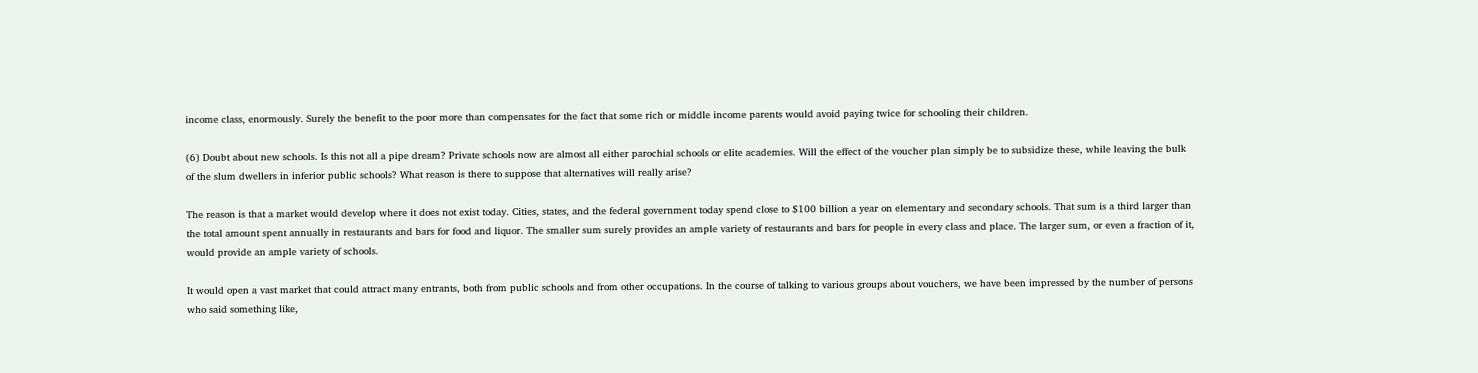income class, enormously. Surely the benefit to the poor more than compensates for the fact that some rich or middle income parents would avoid paying twice for schooling their children.

(6) Doubt about new schools. Is this not all a pipe dream? Private schools now are almost all either parochial schools or elite academies. Will the effect of the voucher plan simply be to subsidize these, while leaving the bulk of the slum dwellers in inferior public schools? What reason is there to suppose that alternatives will really arise?

The reason is that a market would develop where it does not exist today. Cities, states, and the federal government today spend close to $100 billion a year on elementary and secondary schools. That sum is a third larger than the total amount spent annually in restaurants and bars for food and liquor. The smaller sum surely provides an ample variety of restaurants and bars for people in every class and place. The larger sum, or even a fraction of it, would provide an ample variety of schools.

It would open a vast market that could attract many entrants, both from public schools and from other occupations. In the course of talking to various groups about vouchers, we have been impressed by the number of persons who said something like,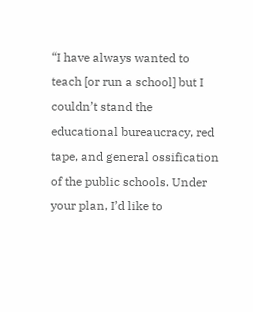“I have always wanted to teach [or run a school] but I couldn’t stand the educational bureaucracy, red tape, and general ossification of the public schools. Under your plan, I’d like to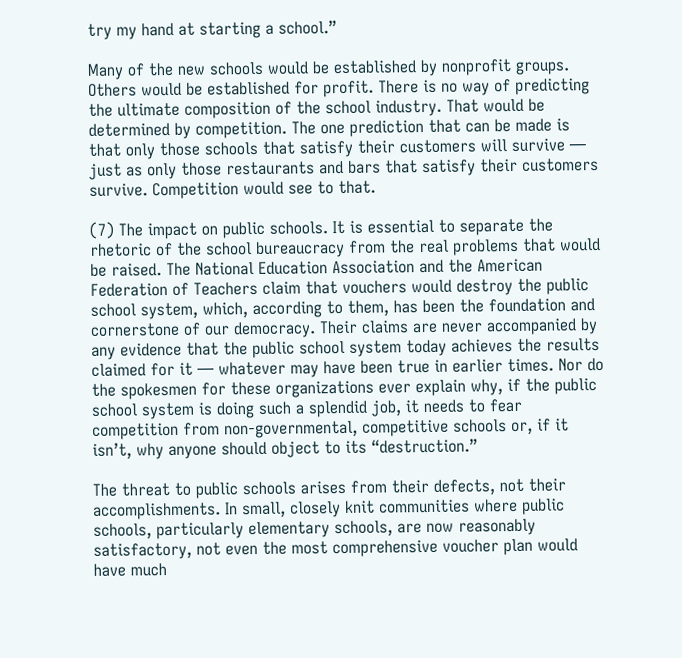try my hand at starting a school.”

Many of the new schools would be established by nonprofit groups. Others would be established for profit. There is no way of predicting the ultimate composition of the school industry. That would be determined by competition. The one prediction that can be made is that only those schools that satisfy their customers will survive — just as only those restaurants and bars that satisfy their customers survive. Competition would see to that.

(7) The impact on public schools. It is essential to separate the rhetoric of the school bureaucracy from the real problems that would be raised. The National Education Association and the American Federation of Teachers claim that vouchers would destroy the public school system, which, according to them, has been the foundation and cornerstone of our democracy. Their claims are never accompanied by any evidence that the public school system today achieves the results claimed for it — whatever may have been true in earlier times. Nor do the spokesmen for these organizations ever explain why, if the public school system is doing such a splendid job, it needs to fear competition from non-governmental, competitive schools or, if it isn’t, why anyone should object to its “destruction.”

The threat to public schools arises from their defects, not their accomplishments. In small, closely knit communities where public schools, particularly elementary schools, are now reasonably satisfactory, not even the most comprehensive voucher plan would have much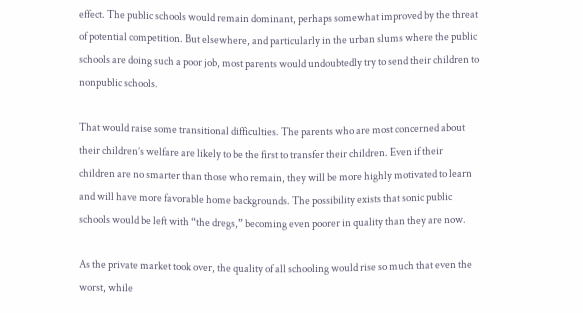effect. The public schools would remain dominant, perhaps somewhat improved by the threat of potential competition. But elsewhere, and particularly in the urban slums where the public schools are doing such a poor job, most parents would undoubtedly try to send their children to nonpublic schools.

That would raise some transitional difficulties. The parents who are most concerned about their children’s welfare are likely to be the first to transfer their children. Even if their children are no smarter than those who remain, they will be more highly motivated to learn and will have more favorable home backgrounds. The possibility exists that sonic public schools would be left with “the dregs,” becoming even poorer in quality than they are now.

As the private market took over, the quality of all schooling would rise so much that even the worst, while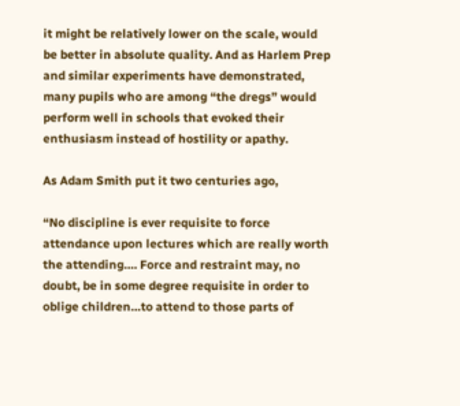it might be relatively lower on the scale, would be better in absolute quality. And as Harlem Prep and similar experiments have demonstrated, many pupils who are among “the dregs” would perform well in schools that evoked their enthusiasm instead of hostility or apathy.

As Adam Smith put it two centuries ago,

“No discipline is ever requisite to force attendance upon lectures which are really worth the attending…. Force and restraint may, no doubt, be in some degree requisite in order to oblige children…to attend to those parts of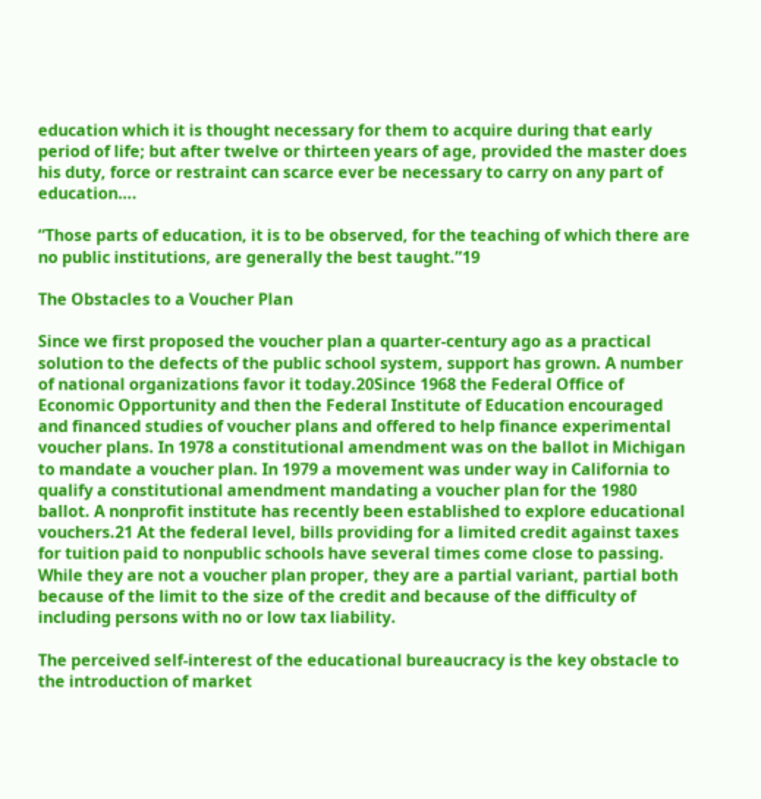education which it is thought necessary for them to acquire during that early period of life; but after twelve or thirteen years of age, provided the master does his duty, force or restraint can scarce ever be necessary to carry on any part of education….

“Those parts of education, it is to be observed, for the teaching of which there are no public institutions, are generally the best taught.”19

The Obstacles to a Voucher Plan

Since we first proposed the voucher plan a quarter-century ago as a practical solution to the defects of the public school system, support has grown. A number of national organizations favor it today.20Since 1968 the Federal Office of Economic Opportunity and then the Federal Institute of Education encouraged and financed studies of voucher plans and offered to help finance experimental voucher plans. In 1978 a constitutional amendment was on the ballot in Michigan to mandate a voucher plan. In 1979 a movement was under way in California to qualify a constitutional amendment mandating a voucher plan for the 1980 ballot. A nonprofit institute has recently been established to explore educational vouchers.21 At the federal level, bills providing for a limited credit against taxes for tuition paid to nonpublic schools have several times come close to passing. While they are not a voucher plan proper, they are a partial variant, partial both because of the limit to the size of the credit and because of the difficulty of including persons with no or low tax liability.

The perceived self-interest of the educational bureaucracy is the key obstacle to the introduction of market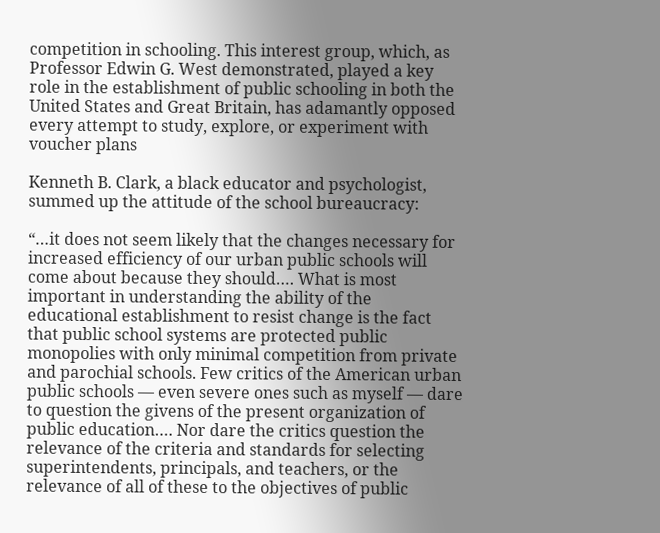competition in schooling. This interest group, which, as Professor Edwin G. West demonstrated, played a key role in the establishment of public schooling in both the United States and Great Britain, has adamantly opposed every attempt to study, explore, or experiment with voucher plans

Kenneth B. Clark, a black educator and psychologist, summed up the attitude of the school bureaucracy:

“…it does not seem likely that the changes necessary for increased efficiency of our urban public schools will come about because they should…. What is most important in understanding the ability of the educational establishment to resist change is the fact that public school systems are protected public monopolies with only minimal competition from private and parochial schools. Few critics of the American urban public schools — even severe ones such as myself — dare to question the givens of the present organization of public education…. Nor dare the critics question the relevance of the criteria and standards for selecting superintendents, principals, and teachers, or the relevance of all of these to the objectives of public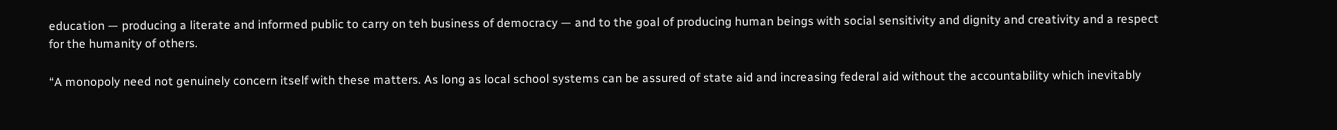education — producing a literate and informed public to carry on teh business of democracy — and to the goal of producing human beings with social sensitivity and dignity and creativity and a respect for the humanity of others.

“A monopoly need not genuinely concern itself with these matters. As long as local school systems can be assured of state aid and increasing federal aid without the accountability which inevitably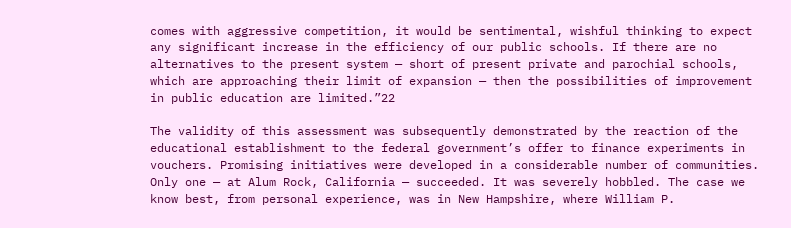comes with aggressive competition, it would be sentimental, wishful thinking to expect any significant increase in the efficiency of our public schools. If there are no alternatives to the present system — short of present private and parochial schools, which are approaching their limit of expansion — then the possibilities of improvement in public education are limited.”22

The validity of this assessment was subsequently demonstrated by the reaction of the educational establishment to the federal government’s offer to finance experiments in vouchers. Promising initiatives were developed in a considerable number of communities. Only one — at Alum Rock, California — succeeded. It was severely hobbled. The case we know best, from personal experience, was in New Hampshire, where William P.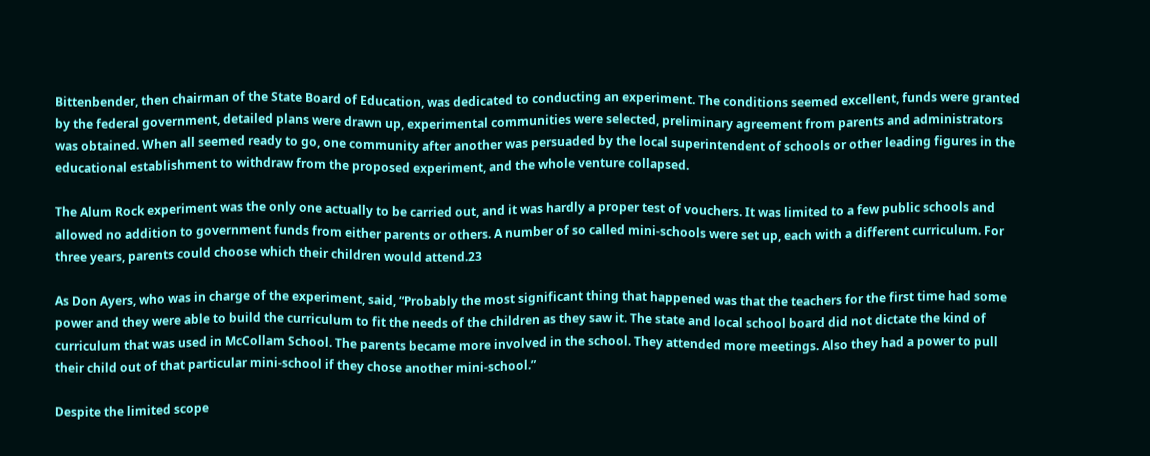Bittenbender, then chairman of the State Board of Education, was dedicated to conducting an experiment. The conditions seemed excellent, funds were granted by the federal government, detailed plans were drawn up, experimental communities were selected, preliminary agreement from parents and administrators was obtained. When all seemed ready to go, one community after another was persuaded by the local superintendent of schools or other leading figures in the educational establishment to withdraw from the proposed experiment, and the whole venture collapsed.

The Alum Rock experiment was the only one actually to be carried out, and it was hardly a proper test of vouchers. It was limited to a few public schools and allowed no addition to government funds from either parents or others. A number of so called mini-schools were set up, each with a different curriculum. For three years, parents could choose which their children would attend.23

As Don Ayers, who was in charge of the experiment, said, “Probably the most significant thing that happened was that the teachers for the first time had some power and they were able to build the curriculum to fit the needs of the children as they saw it. The state and local school board did not dictate the kind of curriculum that was used in McCollam School. The parents became more involved in the school. They attended more meetings. Also they had a power to pull their child out of that particular mini-school if they chose another mini-school.”

Despite the limited scope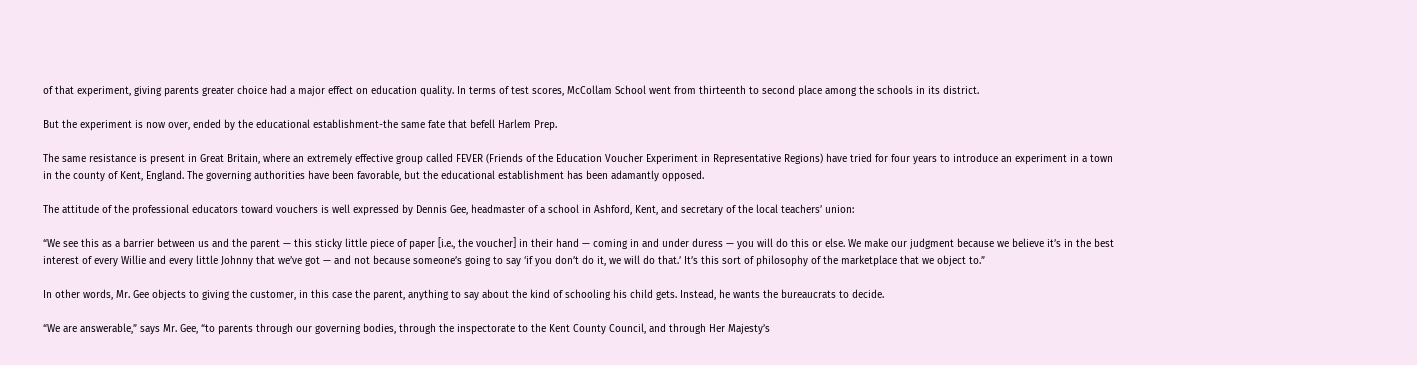of that experiment, giving parents greater choice had a major effect on education quality. In terms of test scores, McCollam School went from thirteenth to second place among the schools in its district.

But the experiment is now over, ended by the educational establishment-the same fate that befell Harlem Prep.

The same resistance is present in Great Britain, where an extremely effective group called FEVER (Friends of the Education Voucher Experiment in Representative Regions) have tried for four years to introduce an experiment in a town in the county of Kent, England. The governing authorities have been favorable, but the educational establishment has been adamantly opposed.

The attitude of the professional educators toward vouchers is well expressed by Dennis Gee, headmaster of a school in Ashford, Kent, and secretary of the local teachers’ union:

“We see this as a barrier between us and the parent — this sticky little piece of paper [i.e., the voucher] in their hand — coming in and under duress — you will do this or else. We make our judgment because we believe it’s in the best interest of every Willie and every little Johnny that we’ve got — and not because someone’s going to say ‘if you don’t do it, we will do that.’ It’s this sort of philosophy of the marketplace that we object to.”

In other words, Mr. Gee objects to giving the customer, in this case the parent, anything to say about the kind of schooling his child gets. Instead, he wants the bureaucrats to decide.

“We are answerable,” says Mr. Gee, “to parents through our governing bodies, through the inspectorate to the Kent County Council, and through Her Majesty’s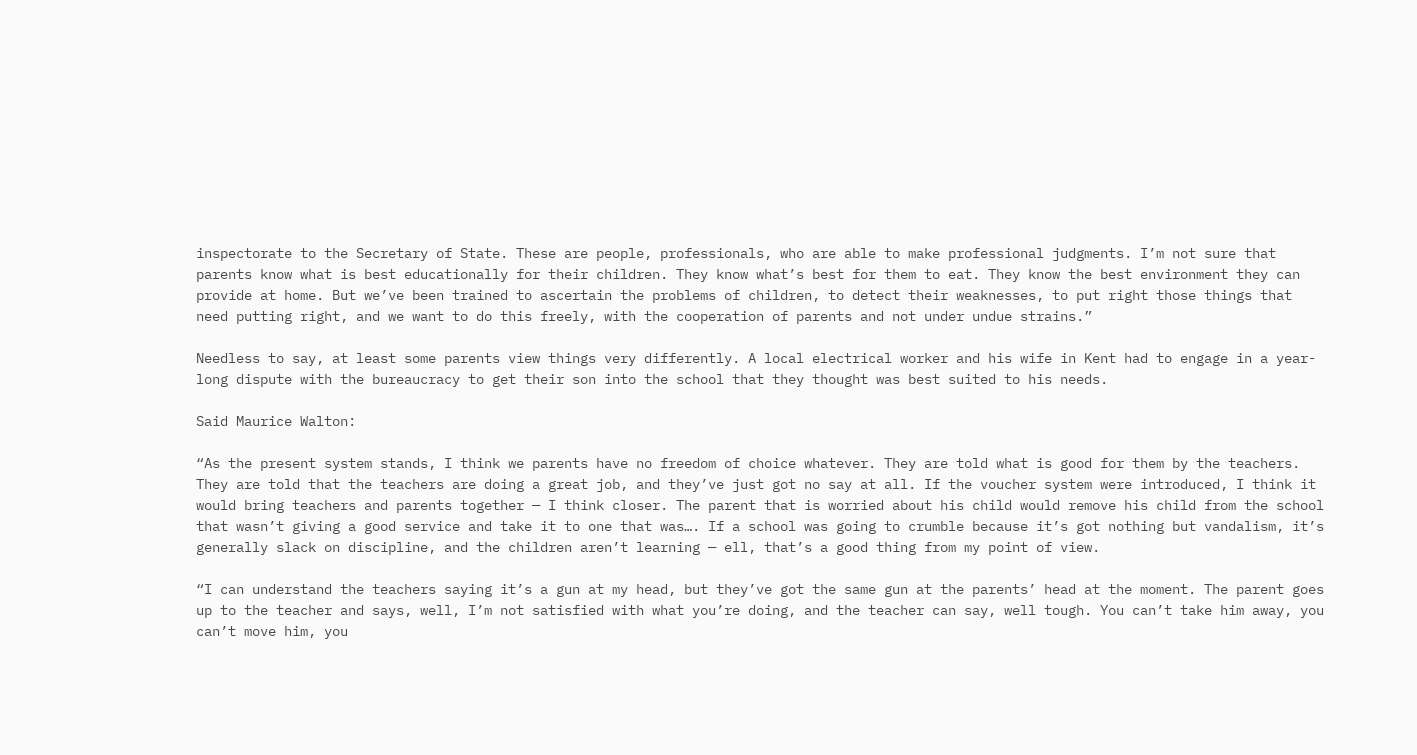inspectorate to the Secretary of State. These are people, professionals, who are able to make professional judgments. I’m not sure that parents know what is best educationally for their children. They know what’s best for them to eat. They know the best environment they can provide at home. But we’ve been trained to ascertain the problems of children, to detect their weaknesses, to put right those things that need putting right, and we want to do this freely, with the cooperation of parents and not under undue strains.”

Needless to say, at least some parents view things very differently. A local electrical worker and his wife in Kent had to engage in a year-long dispute with the bureaucracy to get their son into the school that they thought was best suited to his needs.

Said Maurice Walton:

“As the present system stands, I think we parents have no freedom of choice whatever. They are told what is good for them by the teachers. They are told that the teachers are doing a great job, and they’ve just got no say at all. If the voucher system were introduced, I think it would bring teachers and parents together — I think closer. The parent that is worried about his child would remove his child from the school that wasn’t giving a good service and take it to one that was…. If a school was going to crumble because it’s got nothing but vandalism, it’s generally slack on discipline, and the children aren’t learning — ell, that’s a good thing from my point of view.

“I can understand the teachers saying it’s a gun at my head, but they’ve got the same gun at the parents’ head at the moment. The parent goes up to the teacher and says, well, I’m not satisfied with what you’re doing, and the teacher can say, well tough. You can’t take him away, you can’t move him, you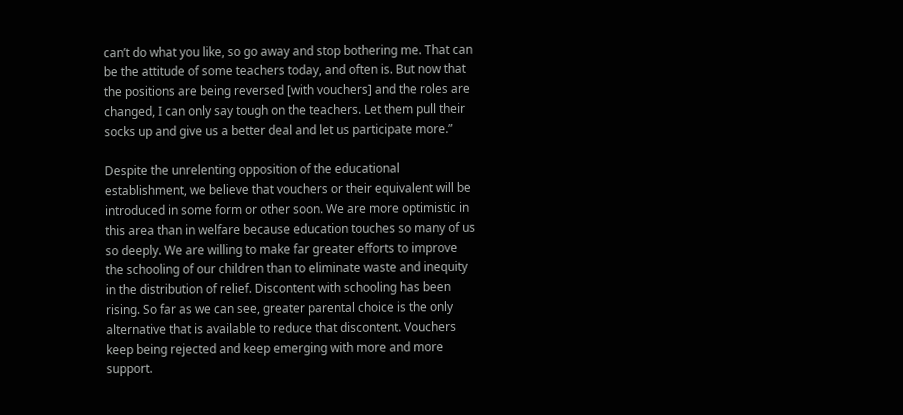can’t do what you like, so go away and stop bothering me. That can be the attitude of some teachers today, and often is. But now that the positions are being reversed [with vouchers] and the roles are changed, I can only say tough on the teachers. Let them pull their socks up and give us a better deal and let us participate more.”

Despite the unrelenting opposition of the educational establishment, we believe that vouchers or their equivalent will be introduced in some form or other soon. We are more optimistic in this area than in welfare because education touches so many of us so deeply. We are willing to make far greater efforts to improve the schooling of our children than to eliminate waste and inequity in the distribution of relief. Discontent with schooling has been rising. So far as we can see, greater parental choice is the only alternative that is available to reduce that discontent. Vouchers keep being rejected and keep emerging with more and more support.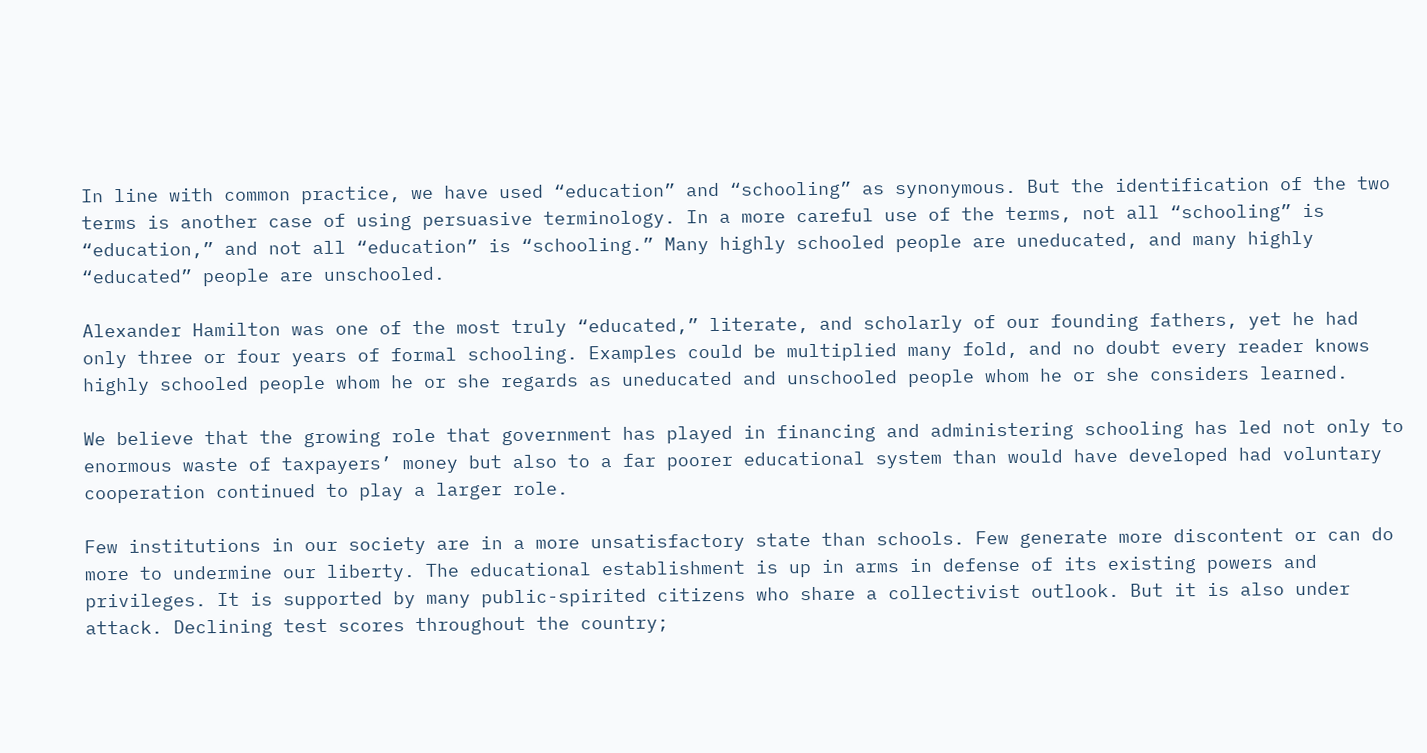In line with common practice, we have used “education” and “schooling” as synonymous. But the identification of the two terms is another case of using persuasive terminology. In a more careful use of the terms, not all “schooling” is “education,” and not all “education” is “schooling.” Many highly schooled people are uneducated, and many highly “educated” people are unschooled.

Alexander Hamilton was one of the most truly “educated,” literate, and scholarly of our founding fathers, yet he had only three or four years of formal schooling. Examples could be multiplied many fold, and no doubt every reader knows highly schooled people whom he or she regards as uneducated and unschooled people whom he or she considers learned.

We believe that the growing role that government has played in financing and administering schooling has led not only to enormous waste of taxpayers’ money but also to a far poorer educational system than would have developed had voluntary cooperation continued to play a larger role.

Few institutions in our society are in a more unsatisfactory state than schools. Few generate more discontent or can do more to undermine our liberty. The educational establishment is up in arms in defense of its existing powers and privileges. It is supported by many public-spirited citizens who share a collectivist outlook. But it is also under attack. Declining test scores throughout the country;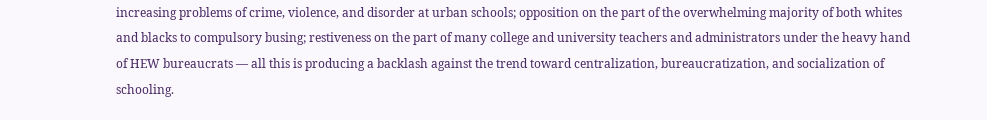increasing problems of crime, violence, and disorder at urban schools; opposition on the part of the overwhelming majority of both whites and blacks to compulsory busing; restiveness on the part of many college and university teachers and administrators under the heavy hand of HEW bureaucrats — all this is producing a backlash against the trend toward centralization, bureaucratization, and socialization of schooling.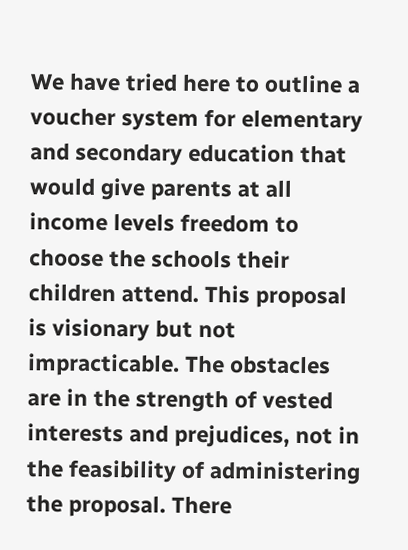We have tried here to outline a voucher system for elementary and secondary education that would give parents at all income levels freedom to choose the schools their children attend. This proposal is visionary but not impracticable. The obstacles are in the strength of vested interests and prejudices, not in the feasibility of administering the proposal. There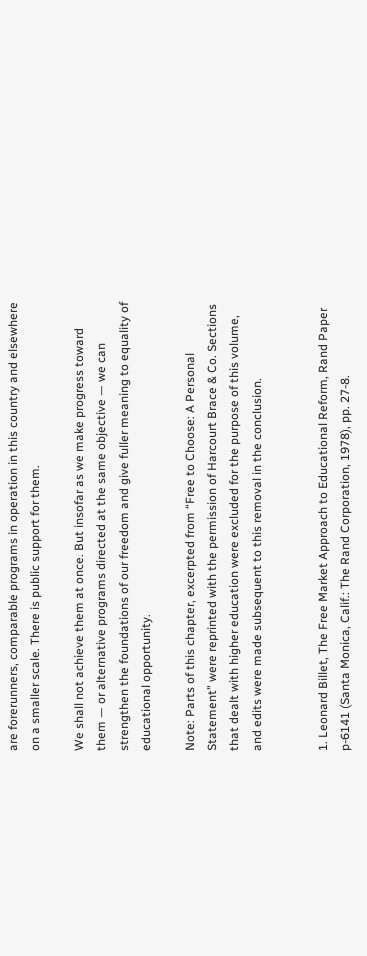are forerunners, comparable programs in operation in this country and elsewhere on a smaller scale. There is public support for them.

We shall not achieve them at once. But insofar as we make progress toward them — or alternative programs directed at the same objective — we can strengthen the foundations of our freedom and give fuller meaning to equality of educational opportunity.

Note: Parts of this chapter, excerpted from “Free to Choose: A Personal Statement” were reprinted with the permission of Harcourt Brace & Co. Sections that dealt with higher education were excluded for the purpose of this volume, and edits were made subsequent to this removal in the conclusion.


1. Leonard Billet, The Free Market Approach to Educational Reform, Rand Paper p-6141 (Santa Monica, Calif.: The Rand Corporation, 1978), pp. 27-8.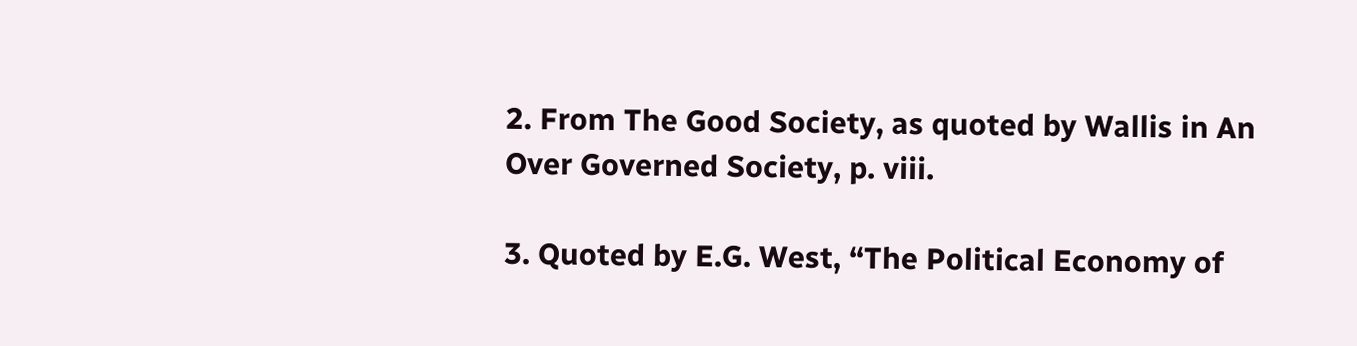2. From The Good Society, as quoted by Wallis in An Over Governed Society, p. viii.

3. Quoted by E.G. West, “The Political Economy of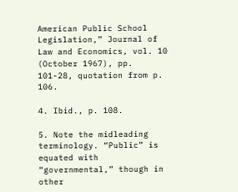American Public School Legislation,” Journal of Law and Economics, vol. 10 (October 1967), pp. 101-28, quotation from p. 106.

4. Ibid., p. 108.

5. Note the midleading terminology. “Public” is equated with “governmental,” though in other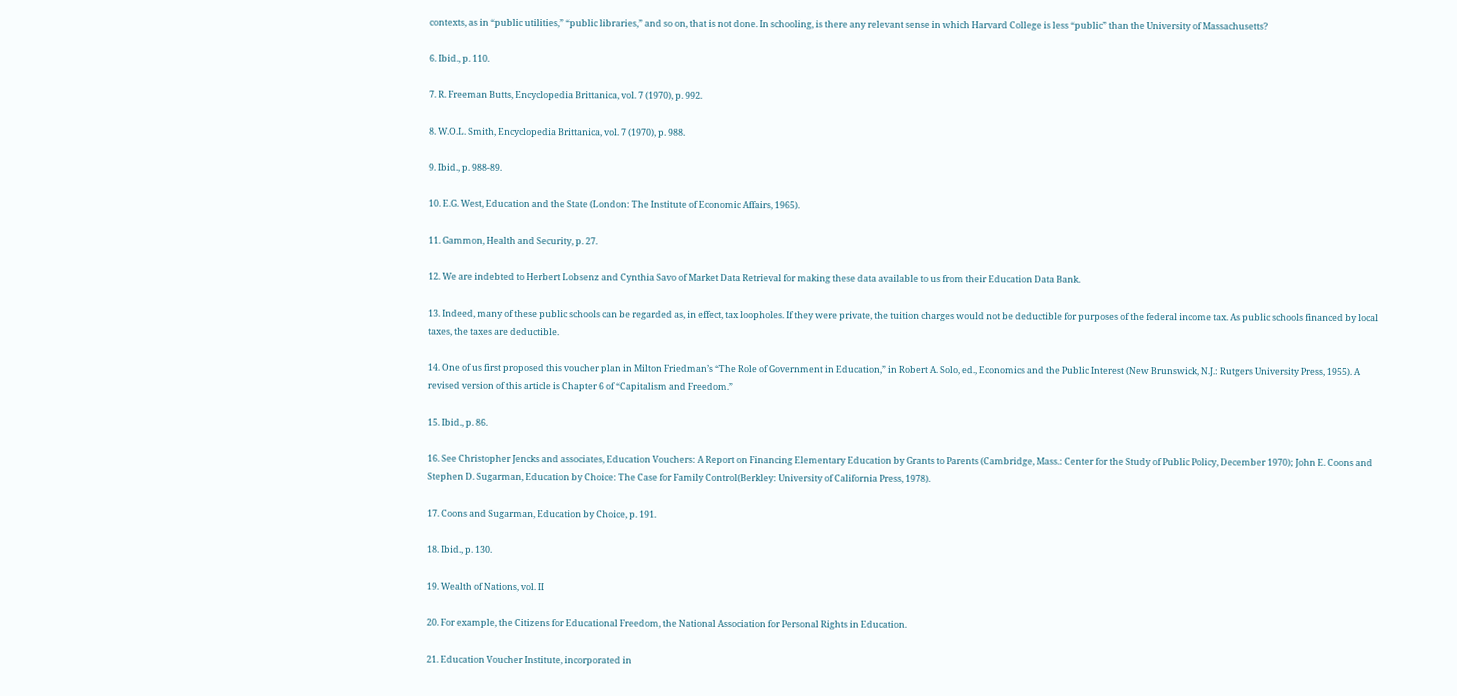contexts, as in “public utilities,” “public libraries,” and so on, that is not done. In schooling, is there any relevant sense in which Harvard College is less “public” than the University of Massachusetts?

6. Ibid., p. 110.

7. R. Freeman Butts, Encyclopedia Brittanica, vol. 7 (1970), p. 992.

8. W.O.L. Smith, Encyclopedia Brittanica, vol. 7 (1970), p. 988.

9. Ibid., p. 988-89.

10. E.G. West, Education and the State (London: The Institute of Economic Affairs, 1965).

11. Gammon, Health and Security, p. 27.

12. We are indebted to Herbert Lobsenz and Cynthia Savo of Market Data Retrieval for making these data available to us from their Education Data Bank.

13. Indeed, many of these public schools can be regarded as, in effect, tax loopholes. If they were private, the tuition charges would not be deductible for purposes of the federal income tax. As public schools financed by local taxes, the taxes are deductible.

14. One of us first proposed this voucher plan in Milton Friedman’s “The Role of Government in Education,” in Robert A. Solo, ed., Economics and the Public Interest (New Brunswick, N.J.: Rutgers University Press, 1955). A revised version of this article is Chapter 6 of “Capitalism and Freedom.”

15. Ibid., p. 86.

16. See Christopher Jencks and associates, Education Vouchers: A Report on Financing Elementary Education by Grants to Parents (Cambridge, Mass.: Center for the Study of Public Policy, December 1970); John E. Coons and Stephen D. Sugarman, Education by Choice: The Case for Family Control(Berkley: University of California Press, 1978).

17. Coons and Sugarman, Education by Choice, p. 191.

18. Ibid., p. 130.

19. Wealth of Nations, vol. II

20. For example, the Citizens for Educational Freedom, the National Association for Personal Rights in Education.

21. Education Voucher Institute, incorporated in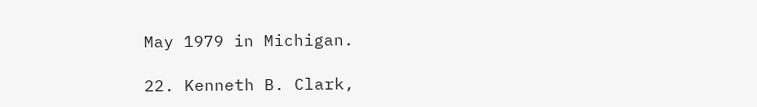May 1979 in Michigan.

22. Kenneth B. Clark,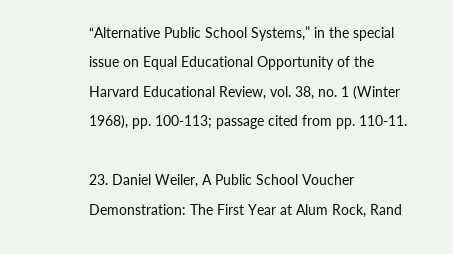“Alternative Public School Systems,” in the special issue on Equal Educational Opportunity of the Harvard Educational Review, vol. 38, no. 1 (Winter 1968), pp. 100-113; passage cited from pp. 110-11.

23. Daniel Weiler, A Public School Voucher Demonstration: The First Year at Alum Rock, Rand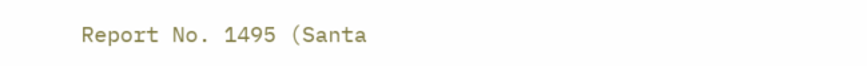Report No. 1495 (Santa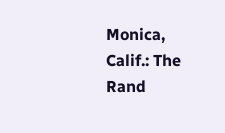Monica, Calif.: The Rand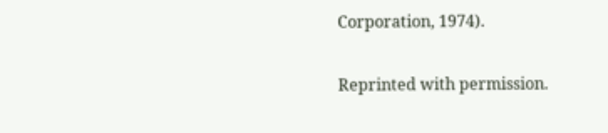Corporation, 1974).

Reprinted with permission.